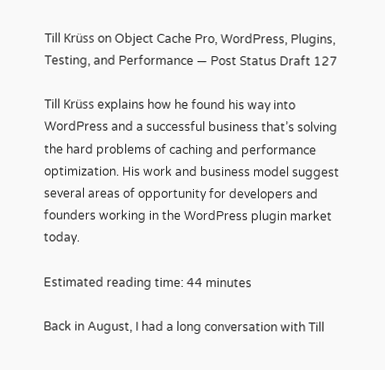Till Krüss on Object Cache Pro, WordPress, Plugins, Testing, and Performance — Post Status Draft 127

Till Krüss explains how he found his way into WordPress and a successful business that’s solving the hard problems of caching and performance optimization. His work and business model suggest several areas of opportunity for developers and founders working in the WordPress plugin market today.

Estimated reading time: 44 minutes

Back in August, I had a long conversation with Till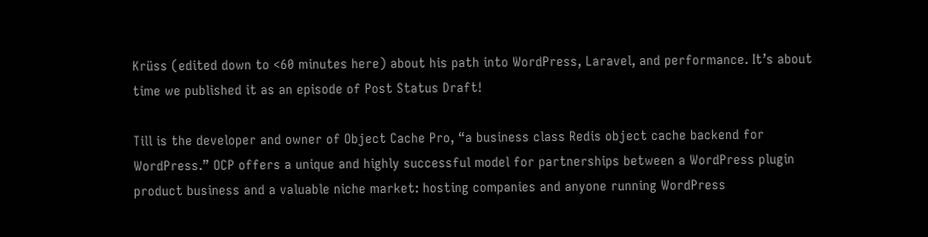Krüss (edited down to <60 minutes here) about his path into WordPress, Laravel, and performance. It’s about time we published it as an episode of Post Status Draft!

Till is the developer and owner of Object Cache Pro, “a business class Redis object cache backend for WordPress.” OCP offers a unique and highly successful model for partnerships between a WordPress plugin product business and a valuable niche market: hosting companies and anyone running WordPress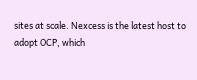sites at scale. Nexcess is the latest host to adopt OCP, which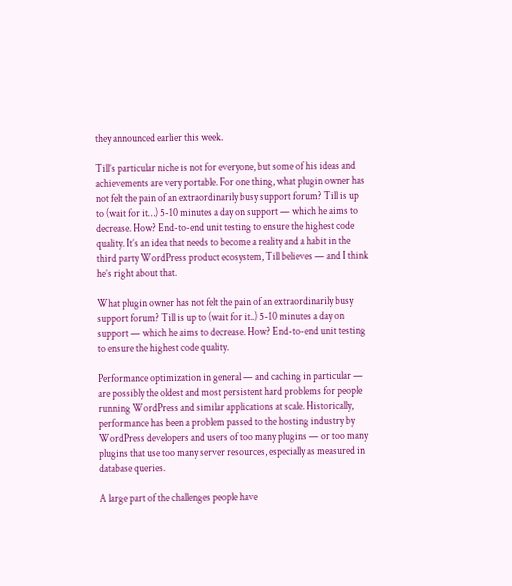they announced earlier this week.

Till’s particular niche is not for everyone, but some of his ideas and achievements are very portable. For one thing, what plugin owner has not felt the pain of an extraordinarily busy support forum? Till is up to (wait for it…) 5-10 minutes a day on support — which he aims to decrease. How? End-to-end unit testing to ensure the highest code quality. It’s an idea that needs to become a reality and a habit in the third party WordPress product ecosystem, Till believes — and I think he’s right about that.

What plugin owner has not felt the pain of an extraordinarily busy support forum? Till is up to (wait for it..) 5-10 minutes a day on support — which he aims to decrease. How? End-to-end unit testing to ensure the highest code quality.

Performance optimization in general — and caching in particular — are possibly the oldest and most persistent hard problems for people running WordPress and similar applications at scale. Historically, performance has been a problem passed to the hosting industry by WordPress developers and users of too many plugins — or too many plugins that use too many server resources, especially as measured in database queries.

A large part of the challenges people have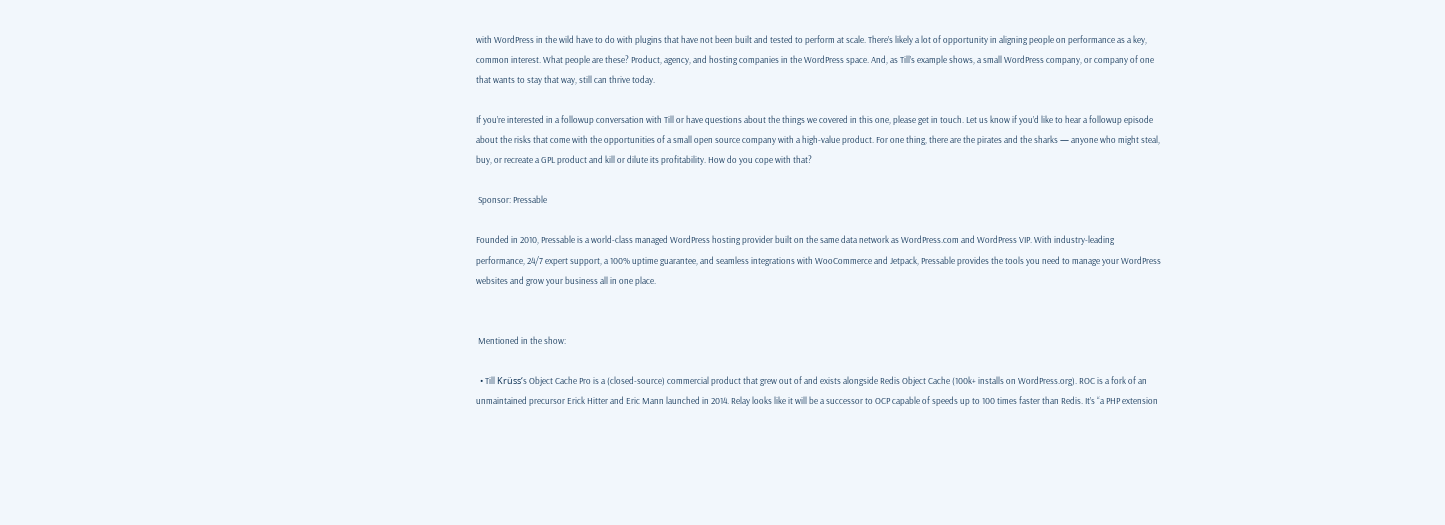with WordPress in the wild have to do with plugins that have not been built and tested to perform at scale. There’s likely a lot of opportunity in aligning people on performance as a key, common interest. What people are these? Product, agency, and hosting companies in the WordPress space. And, as Till’s example shows, a small WordPress company, or company of one that wants to stay that way, still can thrive today.

If you’re interested in a followup conversation with Till or have questions about the things we covered in this one, please get in touch. Let us know if you’d like to hear a followup episode about the risks that come with the opportunities of a small open source company with a high-value product. For one thing, there are the pirates and the sharks — anyone who might steal, buy, or recreate a GPL product and kill or dilute its profitability. How do you cope with that?

 Sponsor: Pressable

Founded in 2010, Pressable is a world-class managed WordPress hosting provider built on the same data network as WordPress.com and WordPress VIP. With industry-leading performance, 24/7 expert support, a 100% uptime guarantee, and seamless integrations with WooCommerce and Jetpack, Pressable provides the tools you need to manage your WordPress websites and grow your business all in one place.


 Mentioned in the show:

  • Till Krüss‘s Object Cache Pro is a (closed-source) commercial product that grew out of and exists alongside Redis Object Cache (100k+ installs on WordPress.org). ROC is a fork of an unmaintained precursor Erick Hitter and Eric Mann launched in 2014. Relay looks like it will be a successor to OCP capable of speeds up to 100 times faster than Redis. It’s “a PHP extension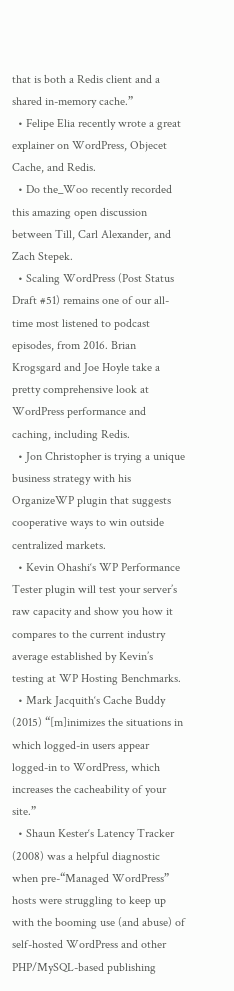that is both a Redis client and a shared in-memory cache.”
  • Felipe Elia recently wrote a great explainer on WordPress, Objecet Cache, and Redis.
  • Do the_Woo recently recorded this amazing open discussion between Till, Carl Alexander, and Zach Stepek.
  • Scaling WordPress (Post Status Draft #51) remains one of our all-time most listened to podcast episodes, from 2016. Brian Krogsgard and Joe Hoyle take a pretty comprehensive look at WordPress performance and caching, including Redis.
  • Jon Christopher is trying a unique business strategy with his OrganizeWP plugin that suggests cooperative ways to win outside centralized markets.
  • Kevin Ohashi‘s WP Performance Tester plugin will test your server’s raw capacity and show you how it compares to the current industry average established by Kevin’s testing at WP Hosting Benchmarks.
  • Mark Jacquith‘s Cache Buddy (2015) “[m]inimizes the situations in which logged-in users appear logged-in to WordPress, which increases the cacheability of your site.”
  • Shaun Kester‘s Latency Tracker (2008) was a helpful diagnostic when pre-“Managed WordPress” hosts were struggling to keep up with the booming use (and abuse) of self-hosted WordPress and other PHP/MySQL-based publishing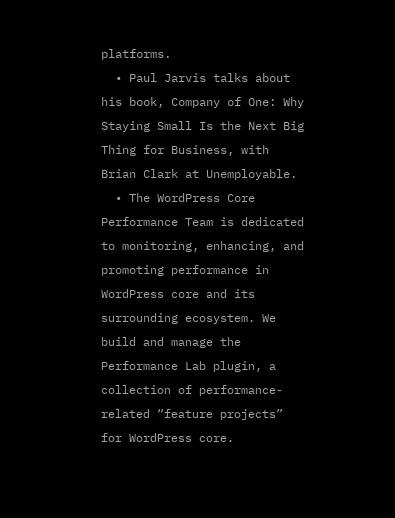platforms.
  • Paul Jarvis talks about his book, Company of One: Why Staying Small Is the Next Big Thing for Business, with Brian Clark at Unemployable.
  • The WordPress Core Performance Team is dedicated to monitoring, enhancing, and promoting performance in WordPress core and its surrounding ecosystem. We build and manage the Performance Lab plugin, a collection of performance-related “feature projects” for WordPress core.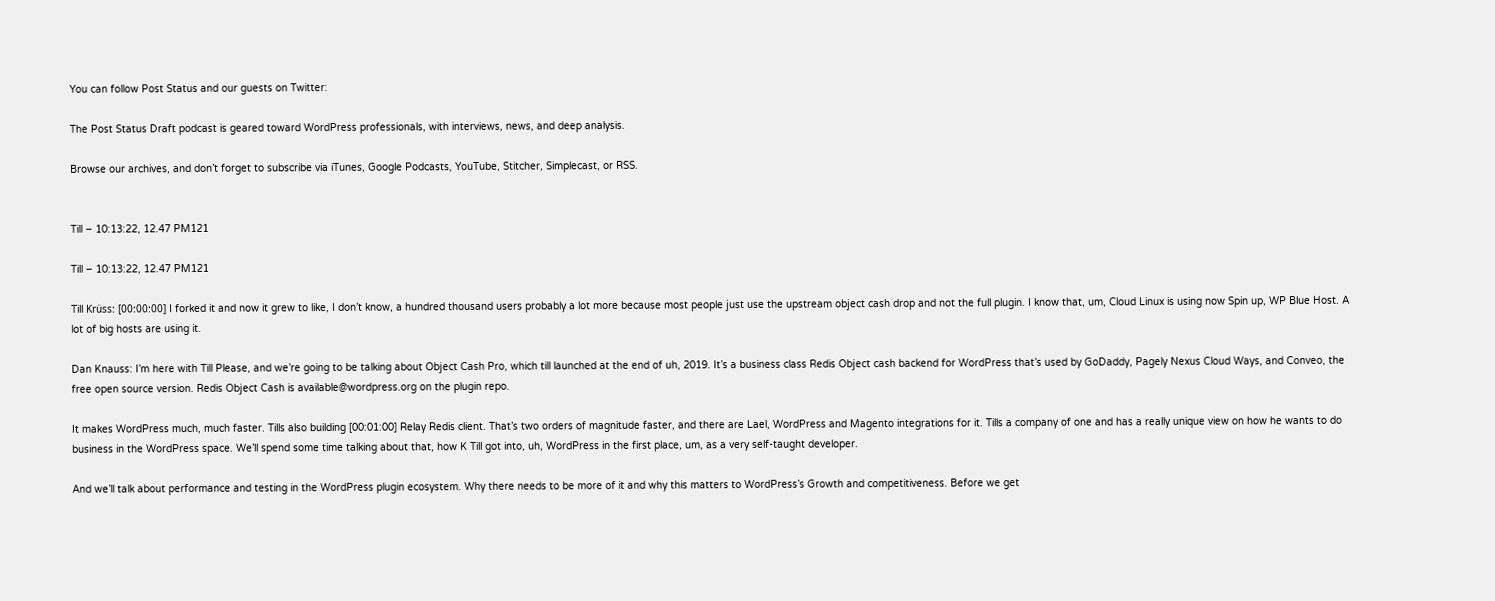You can follow Post Status and our guests on Twitter:

The Post Status Draft podcast is geared toward WordPress professionals, with interviews, news, and deep analysis.

Browse our archives, and don’t forget to subscribe via iTunes, Google Podcasts, YouTube, Stitcher, Simplecast, or RSS.


Till – 10:13:22, 12.47 PM121

Till – 10:13:22, 12.47 PM121

Till Krüss: [00:00:00] I forked it and now it grew to like, I don’t know, a hundred thousand users probably a lot more because most people just use the upstream object cash drop and not the full plugin. I know that, um, Cloud Linux is using now Spin up, WP Blue Host. A lot of big hosts are using it.

Dan Knauss: I’m here with Till Please, and we’re going to be talking about Object Cash Pro, which till launched at the end of uh, 2019. It’s a business class Redis Object cash backend for WordPress that’s used by GoDaddy, Pagely Nexus Cloud Ways, and Conveo, the free open source version. Redis Object Cash is available@wordpress.org on the plugin repo.

It makes WordPress much, much faster. Tills also building [00:01:00] Relay Redis client. That’s two orders of magnitude faster, and there are Lael, WordPress and Magento integrations for it. Tills a company of one and has a really unique view on how he wants to do business in the WordPress space. We’ll spend some time talking about that, how K Till got into, uh, WordPress in the first place, um, as a very self-taught developer.

And we’ll talk about performance and testing in the WordPress plugin ecosystem. Why there needs to be more of it and why this matters to WordPress’s Growth and competitiveness. Before we get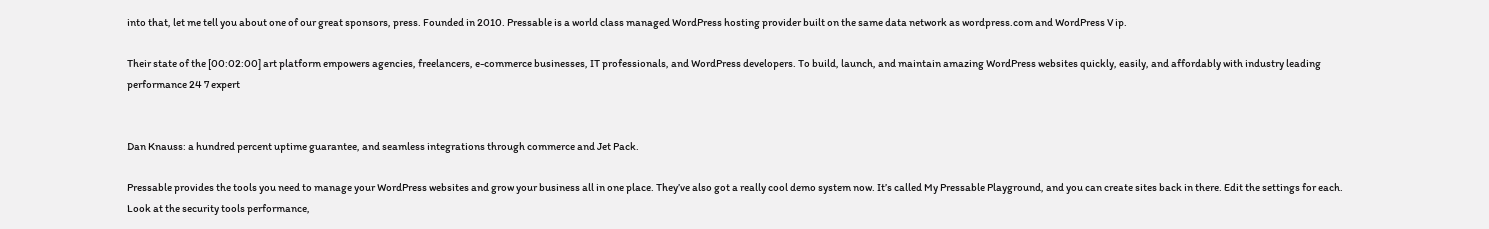into that, let me tell you about one of our great sponsors, press. Founded in 2010. Pressable is a world class managed WordPress hosting provider built on the same data network as wordpress.com and WordPress V ip.

Their state of the [00:02:00] art platform empowers agencies, freelancers, e-commerce businesses, IT professionals, and WordPress developers. To build, launch, and maintain amazing WordPress websites quickly, easily, and affordably with industry leading performance 24 7 expert


Dan Knauss: a hundred percent uptime guarantee, and seamless integrations through commerce and Jet Pack.

Pressable provides the tools you need to manage your WordPress websites and grow your business all in one place. They’ve also got a really cool demo system now. It’s called My Pressable Playground, and you can create sites back in there. Edit the settings for each. Look at the security tools performance,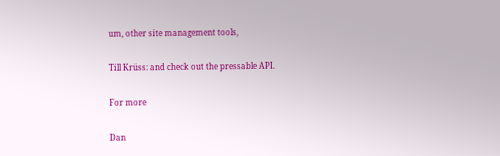um, other site management tools,

Till Krüss: and check out the pressable API.

For more

Dan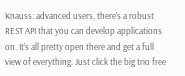Knauss: advanced users, there’s a robust REST API that you can develop applications on. It’s all pretty open there and get a full view of everything. Just click the big trio free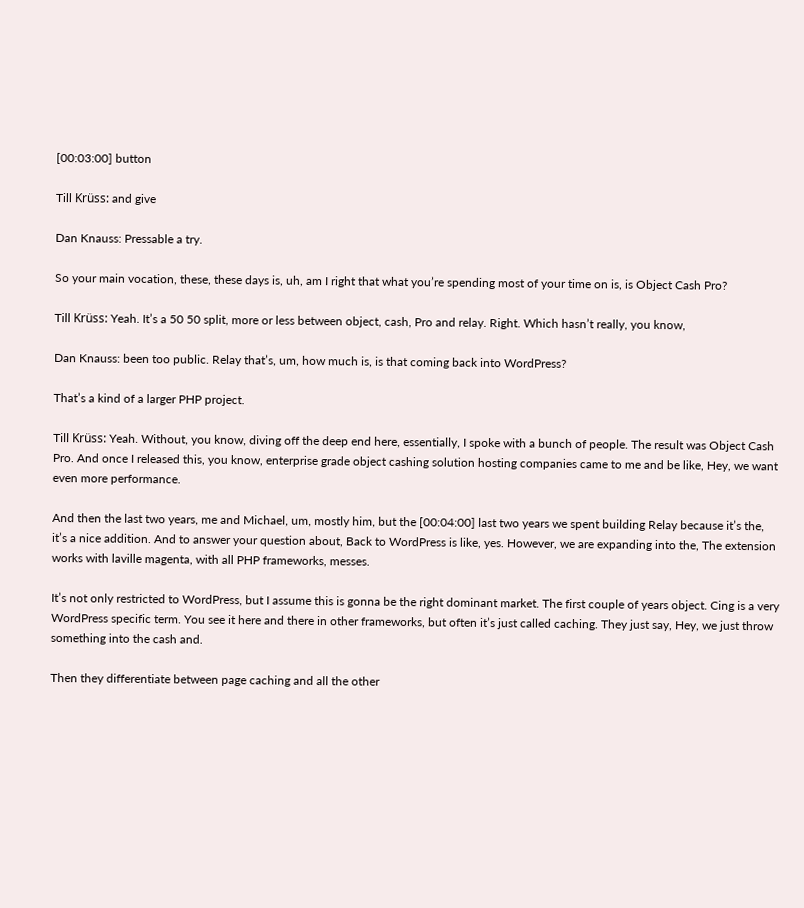[00:03:00] button

Till Krüss: and give

Dan Knauss: Pressable a try.

So your main vocation, these, these days is, uh, am I right that what you’re spending most of your time on is, is Object Cash Pro?

Till Krüss: Yeah. It’s a 50 50 split, more or less between object, cash, Pro and relay. Right. Which hasn’t really, you know,

Dan Knauss: been too public. Relay that’s, um, how much is, is that coming back into WordPress?

That’s a kind of a larger PHP project.

Till Krüss: Yeah. Without, you know, diving off the deep end here, essentially, I spoke with a bunch of people. The result was Object Cash Pro. And once I released this, you know, enterprise grade object cashing solution hosting companies came to me and be like, Hey, we want even more performance.

And then the last two years, me and Michael, um, mostly him, but the [00:04:00] last two years we spent building Relay because it’s the, it’s a nice addition. And to answer your question about, Back to WordPress is like, yes. However, we are expanding into the, The extension works with laville magenta, with all PHP frameworks, messes.

It’s not only restricted to WordPress, but I assume this is gonna be the right dominant market. The first couple of years object. Cing is a very WordPress specific term. You see it here and there in other frameworks, but often it’s just called caching. They just say, Hey, we just throw something into the cash and.

Then they differentiate between page caching and all the other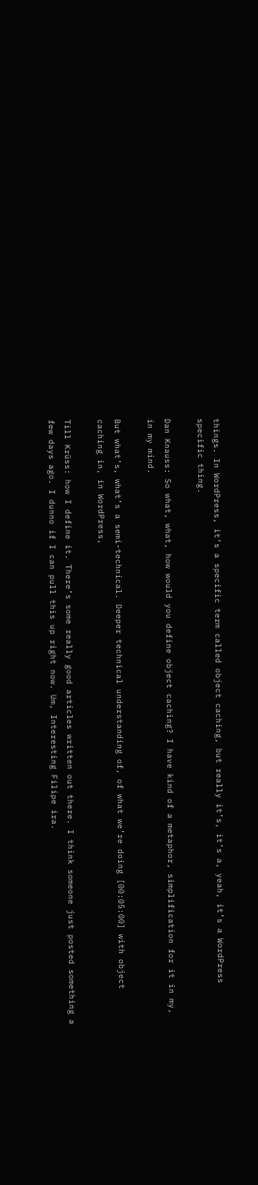things. In WordPress, it’s a specific term called object caching, but really it’s, it’s a, yeah, it’s a WordPress specific thing.

Dan Knauss: So what, what, how would you define object caching? I have kind of a metaphor, simplification for it in my, in my mind.

But what’s, what’s a semi-technical. Deeper technical understanding of, of what we’re doing [00:05:00] with object caching in, in WordPress,

Till Krüss: how I define it. There’s some really good articles written out there. I think someone just posted something a few days ago. I dunno if I can pull this up right now. Um, Interesting Filipe ira.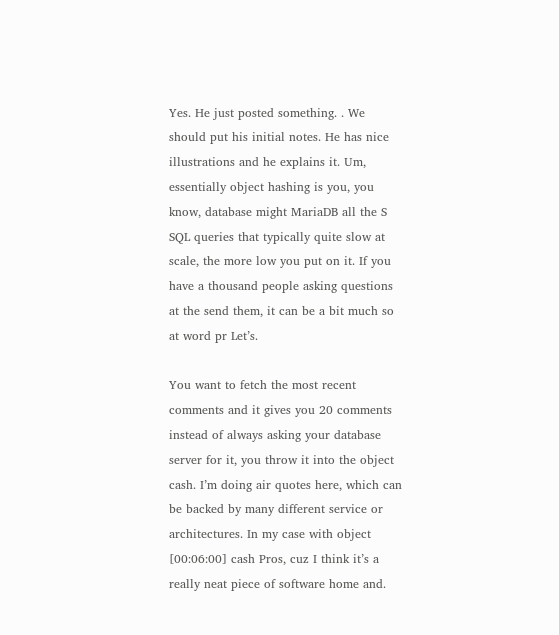Yes. He just posted something. . We should put his initial notes. He has nice illustrations and he explains it. Um, essentially object hashing is you, you know, database might MariaDB all the S SQL queries that typically quite slow at scale, the more low you put on it. If you have a thousand people asking questions at the send them, it can be a bit much so at word pr Let’s.

You want to fetch the most recent comments and it gives you 20 comments instead of always asking your database server for it, you throw it into the object cash. I’m doing air quotes here, which can be backed by many different service or architectures. In my case with object [00:06:00] cash Pros, cuz I think it’s a really neat piece of software home and.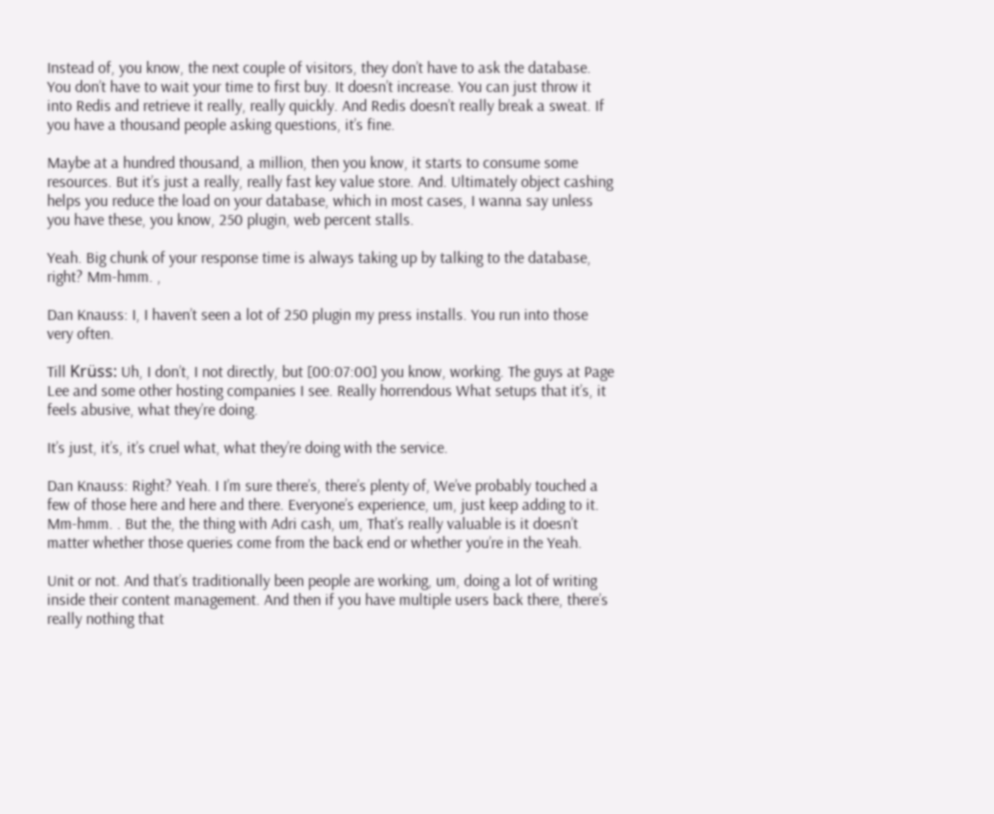Instead of, you know, the next couple of visitors, they don’t have to ask the database. You don’t have to wait your time to first buy. It doesn’t increase. You can just throw it into Redis and retrieve it really, really quickly. And Redis doesn’t really break a sweat. If you have a thousand people asking questions, it’s fine.

Maybe at a hundred thousand, a million, then you know, it starts to consume some resources. But it’s just a really, really fast key value store. And. Ultimately object cashing helps you reduce the load on your database, which in most cases, I wanna say unless you have these, you know, 250 plugin, web percent stalls.

Yeah. Big chunk of your response time is always taking up by talking to the database, right? Mm-hmm. ,

Dan Knauss: I, I haven’t seen a lot of 250 plugin my press installs. You run into those very often.

Till Krüss: Uh, I don’t, I not directly, but [00:07:00] you know, working. The guys at Page Lee and some other hosting companies I see. Really horrendous What setups that it’s, it feels abusive, what they’re doing.

It’s just, it’s, it’s cruel what, what they’re doing with the service.

Dan Knauss: Right? Yeah. I I’m sure there’s, there’s plenty of, We’ve probably touched a few of those here and here and there. Everyone’s experience, um, just keep adding to it. Mm-hmm. . But the, the thing with Adri cash, um, That’s really valuable is it doesn’t matter whether those queries come from the back end or whether you’re in the Yeah.

Unit or not. And that’s traditionally been people are working, um, doing a lot of writing inside their content management. And then if you have multiple users back there, there’s really nothing that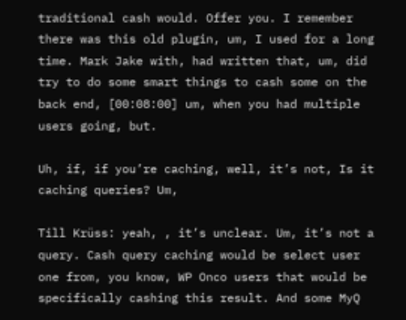traditional cash would. Offer you. I remember there was this old plugin, um, I used for a long time. Mark Jake with, had written that, um, did try to do some smart things to cash some on the back end, [00:08:00] um, when you had multiple users going, but.

Uh, if, if you’re caching, well, it’s not, Is it caching queries? Um,

Till Krüss: yeah, , it’s unclear. Um, it’s not a query. Cash query caching would be select user one from, you know, WP Onco users that would be specifically cashing this result. And some MyQ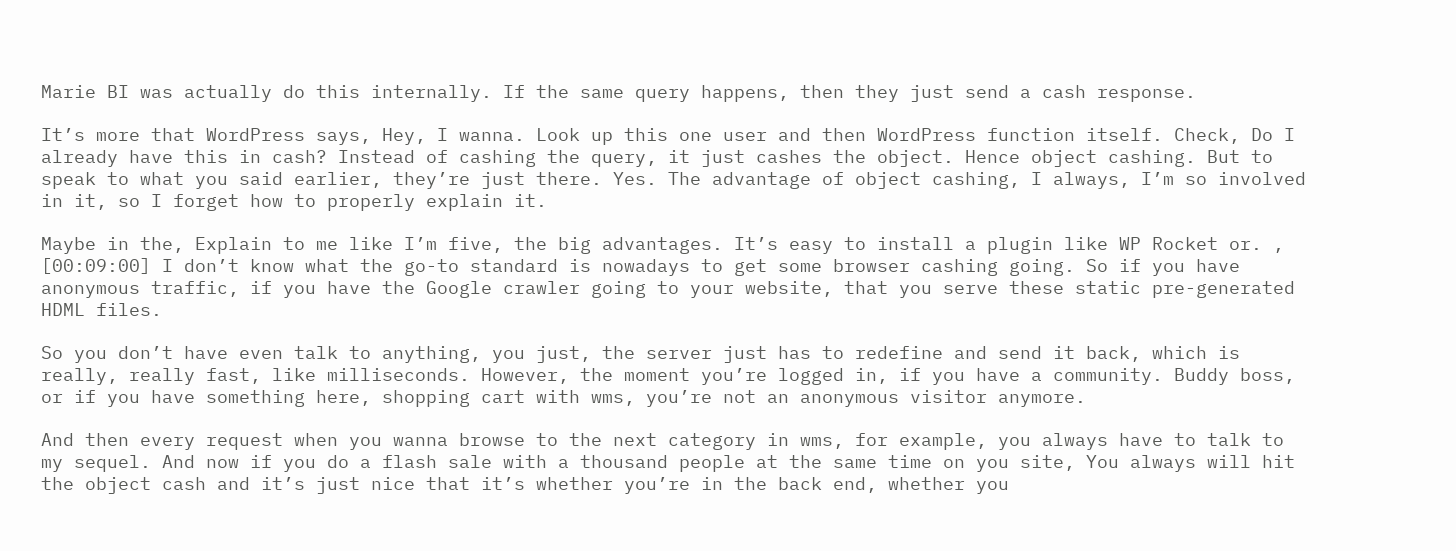Marie BI was actually do this internally. If the same query happens, then they just send a cash response.

It’s more that WordPress says, Hey, I wanna. Look up this one user and then WordPress function itself. Check, Do I already have this in cash? Instead of cashing the query, it just cashes the object. Hence object cashing. But to speak to what you said earlier, they’re just there. Yes. The advantage of object cashing, I always, I’m so involved in it, so I forget how to properly explain it.

Maybe in the, Explain to me like I’m five, the big advantages. It’s easy to install a plugin like WP Rocket or. , [00:09:00] I don’t know what the go-to standard is nowadays to get some browser cashing going. So if you have anonymous traffic, if you have the Google crawler going to your website, that you serve these static pre-generated HDML files.

So you don’t have even talk to anything, you just, the server just has to redefine and send it back, which is really, really fast, like milliseconds. However, the moment you’re logged in, if you have a community. Buddy boss, or if you have something here, shopping cart with wms, you’re not an anonymous visitor anymore.

And then every request when you wanna browse to the next category in wms, for example, you always have to talk to my sequel. And now if you do a flash sale with a thousand people at the same time on you site, You always will hit the object cash and it’s just nice that it’s whether you’re in the back end, whether you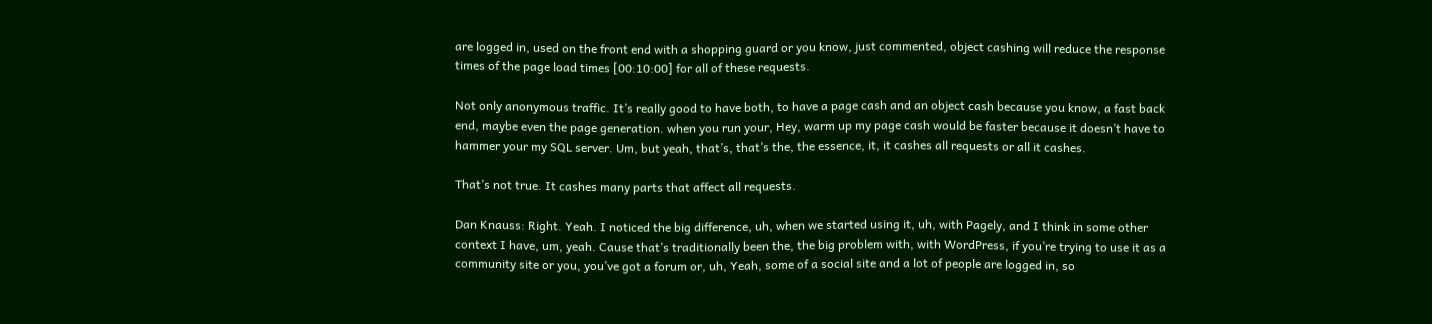are logged in, used on the front end with a shopping guard or you know, just commented, object cashing will reduce the response times of the page load times [00:10:00] for all of these requests.

Not only anonymous traffic. It’s really good to have both, to have a page cash and an object cash because you know, a fast back end, maybe even the page generation. when you run your, Hey, warm up my page cash would be faster because it doesn’t have to hammer your my SQL server. Um, but yeah, that’s, that’s the, the essence, it, it cashes all requests or all it cashes.

That’s not true. It cashes many parts that affect all requests.

Dan Knauss: Right. Yeah. I noticed the big difference, uh, when we started using it, uh, with Pagely, and I think in some other context I have, um, yeah. Cause that’s traditionally been the, the big problem with, with WordPress, if you’re trying to use it as a community site or you, you’ve got a forum or, uh, Yeah, some of a social site and a lot of people are logged in, so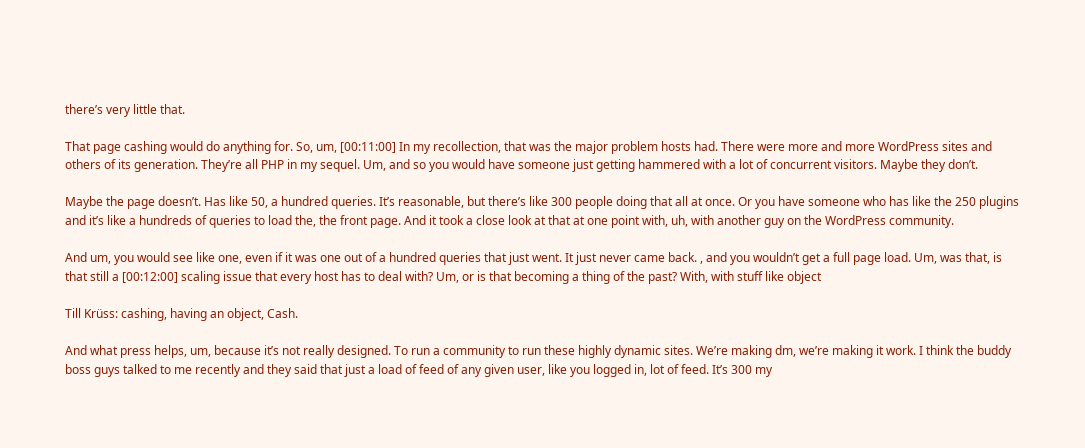there’s very little that.

That page cashing would do anything for. So, um, [00:11:00] In my recollection, that was the major problem hosts had. There were more and more WordPress sites and others of its generation. They’re all PHP in my sequel. Um, and so you would have someone just getting hammered with a lot of concurrent visitors. Maybe they don’t.

Maybe the page doesn’t. Has like 50, a hundred queries. It’s reasonable, but there’s like 300 people doing that all at once. Or you have someone who has like the 250 plugins and it’s like a hundreds of queries to load the, the front page. And it took a close look at that at one point with, uh, with another guy on the WordPress community.

And um, you would see like one, even if it was one out of a hundred queries that just went. It just never came back. , and you wouldn’t get a full page load. Um, was that, is that still a [00:12:00] scaling issue that every host has to deal with? Um, or is that becoming a thing of the past? With, with stuff like object

Till Krüss: cashing, having an object, Cash.

And what press helps, um, because it’s not really designed. To run a community to run these highly dynamic sites. We’re making dm, we’re making it work. I think the buddy boss guys talked to me recently and they said that just a load of feed of any given user, like you logged in, lot of feed. It’s 300 my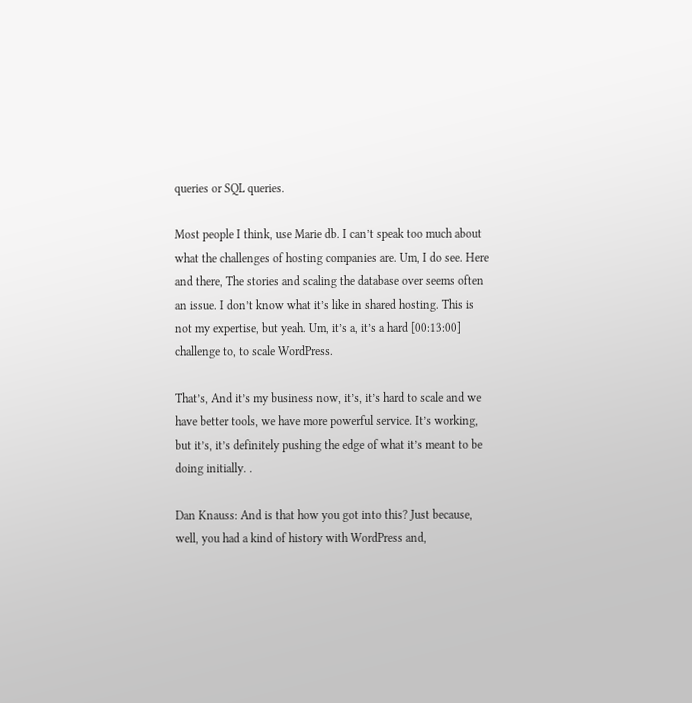queries or SQL queries.

Most people I think, use Marie db. I can’t speak too much about what the challenges of hosting companies are. Um, I do see. Here and there, The stories and scaling the database over seems often an issue. I don’t know what it’s like in shared hosting. This is not my expertise, but yeah. Um, it’s a, it’s a hard [00:13:00] challenge to, to scale WordPress.

That’s, And it’s my business now, it’s, it’s hard to scale and we have better tools, we have more powerful service. It’s working, but it’s, it’s definitely pushing the edge of what it’s meant to be doing initially. .

Dan Knauss: And is that how you got into this? Just because, well, you had a kind of history with WordPress and,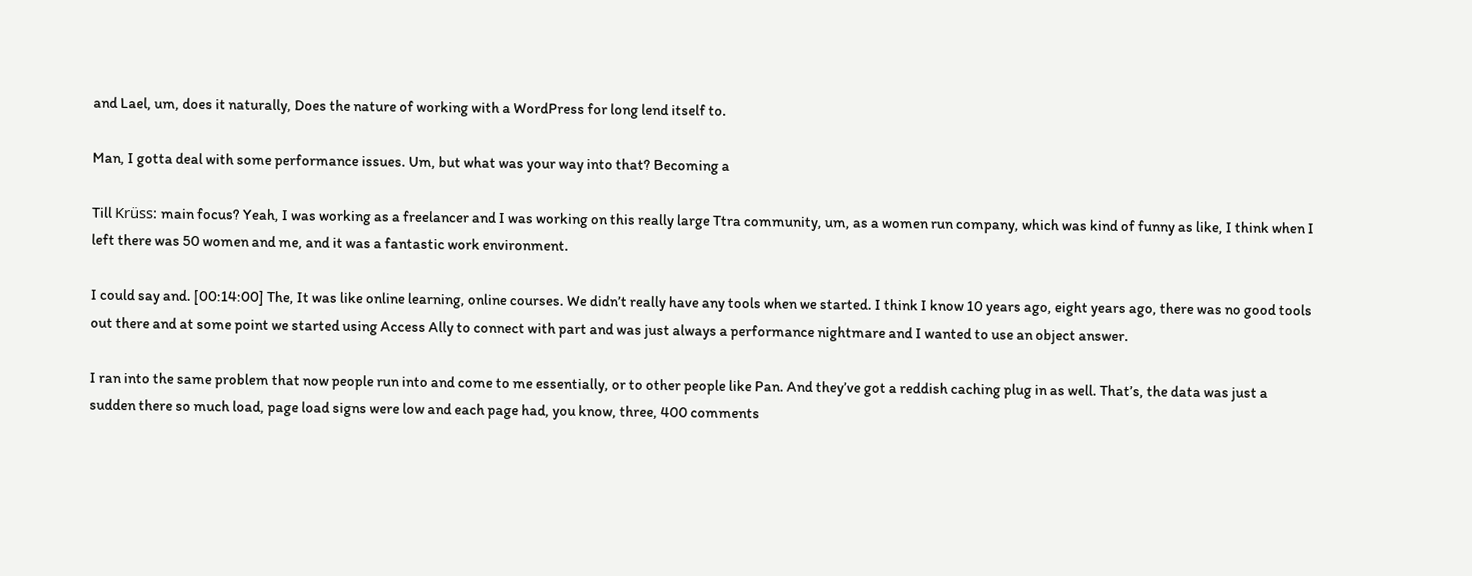and Lael, um, does it naturally, Does the nature of working with a WordPress for long lend itself to.

Man, I gotta deal with some performance issues. Um, but what was your way into that? Becoming a

Till Krüss: main focus? Yeah, I was working as a freelancer and I was working on this really large Ttra community, um, as a women run company, which was kind of funny as like, I think when I left there was 50 women and me, and it was a fantastic work environment.

I could say and. [00:14:00] The, It was like online learning, online courses. We didn’t really have any tools when we started. I think I know 10 years ago, eight years ago, there was no good tools out there and at some point we started using Access Ally to connect with part and was just always a performance nightmare and I wanted to use an object answer.

I ran into the same problem that now people run into and come to me essentially, or to other people like Pan. And they’ve got a reddish caching plug in as well. That’s, the data was just a sudden there so much load, page load signs were low and each page had, you know, three, 400 comments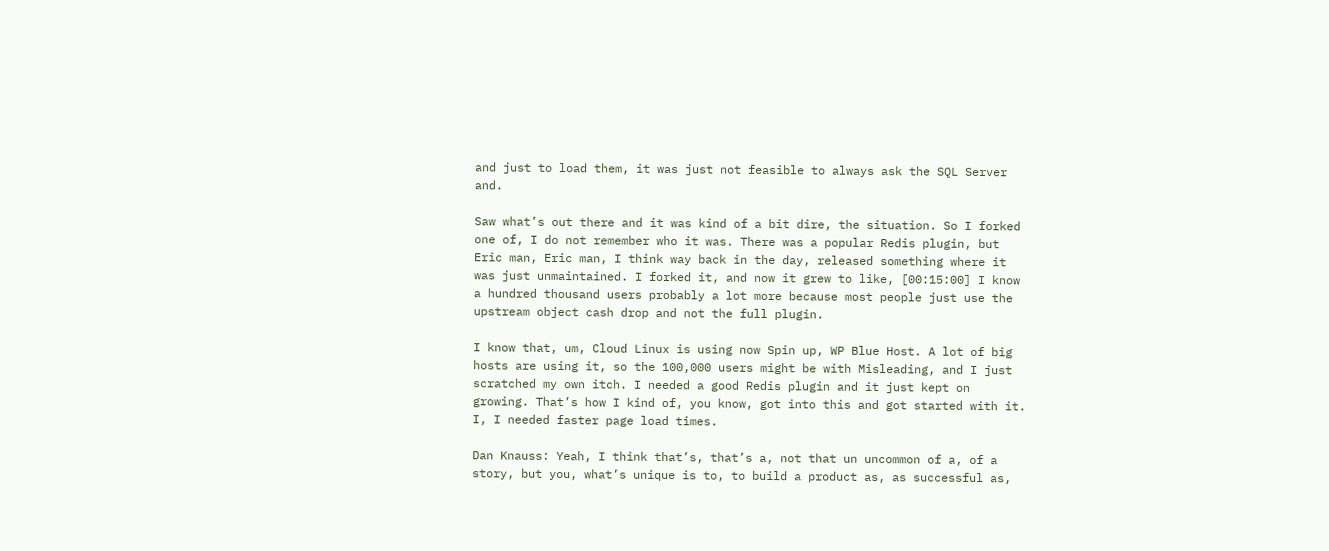and just to load them, it was just not feasible to always ask the SQL Server and.

Saw what’s out there and it was kind of a bit dire, the situation. So I forked one of, I do not remember who it was. There was a popular Redis plugin, but Eric man, Eric man, I think way back in the day, released something where it was just unmaintained. I forked it, and now it grew to like, [00:15:00] I know a hundred thousand users probably a lot more because most people just use the upstream object cash drop and not the full plugin.

I know that, um, Cloud Linux is using now Spin up, WP Blue Host. A lot of big hosts are using it, so the 100,000 users might be with Misleading, and I just scratched my own itch. I needed a good Redis plugin and it just kept on growing. That’s how I kind of, you know, got into this and got started with it. I, I needed faster page load times.

Dan Knauss: Yeah, I think that’s, that’s a, not that un uncommon of a, of a story, but you, what’s unique is to, to build a product as, as successful as,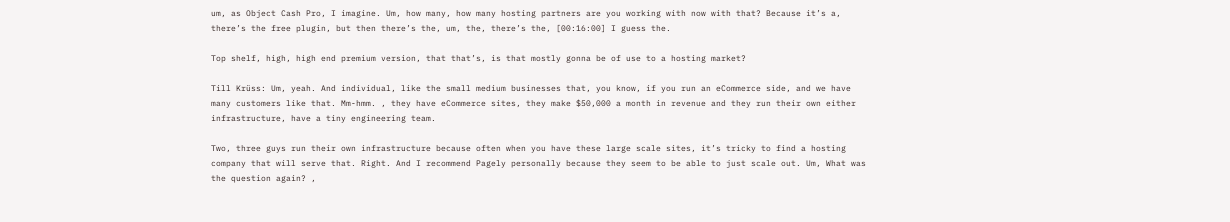um, as Object Cash Pro, I imagine. Um, how many, how many hosting partners are you working with now with that? Because it’s a, there’s the free plugin, but then there’s the, um, the, there’s the, [00:16:00] I guess the.

Top shelf, high, high end premium version, that that’s, is that mostly gonna be of use to a hosting market?

Till Krüss: Um, yeah. And individual, like the small medium businesses that, you know, if you run an eCommerce side, and we have many customers like that. Mm-hmm. , they have eCommerce sites, they make $50,000 a month in revenue and they run their own either infrastructure, have a tiny engineering team.

Two, three guys run their own infrastructure because often when you have these large scale sites, it’s tricky to find a hosting company that will serve that. Right. And I recommend Pagely personally because they seem to be able to just scale out. Um, What was the question again? ,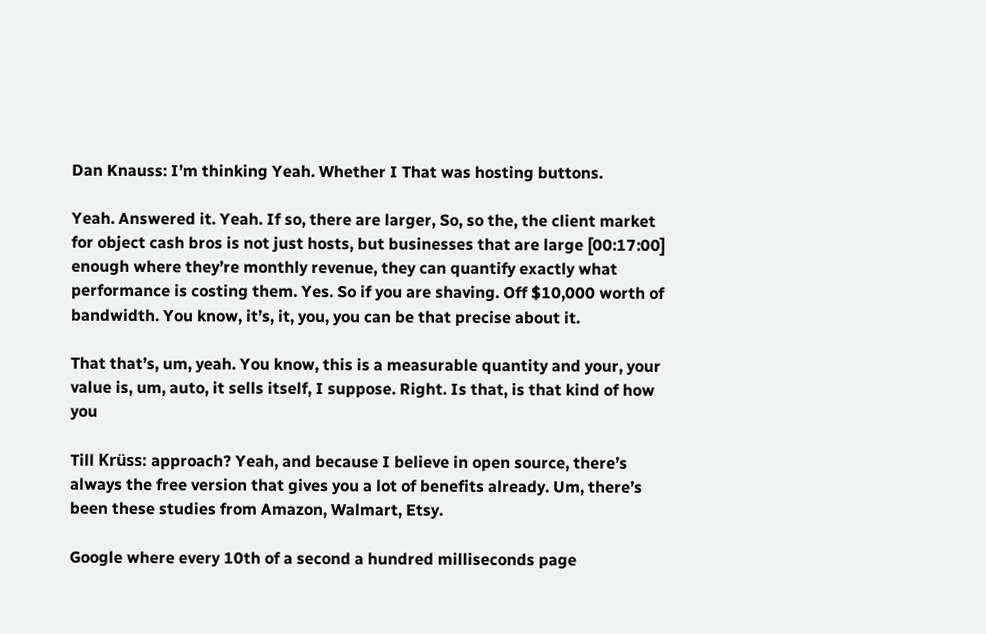Dan Knauss: I’m thinking Yeah. Whether I That was hosting buttons.

Yeah. Answered it. Yeah. If so, there are larger, So, so the, the client market for object cash bros is not just hosts, but businesses that are large [00:17:00] enough where they’re monthly revenue, they can quantify exactly what performance is costing them. Yes. So if you are shaving. Off $10,000 worth of bandwidth. You know, it’s, it, you, you can be that precise about it.

That that’s, um, yeah. You know, this is a measurable quantity and your, your value is, um, auto, it sells itself, I suppose. Right. Is that, is that kind of how you

Till Krüss: approach? Yeah, and because I believe in open source, there’s always the free version that gives you a lot of benefits already. Um, there’s been these studies from Amazon, Walmart, Etsy.

Google where every 10th of a second a hundred milliseconds page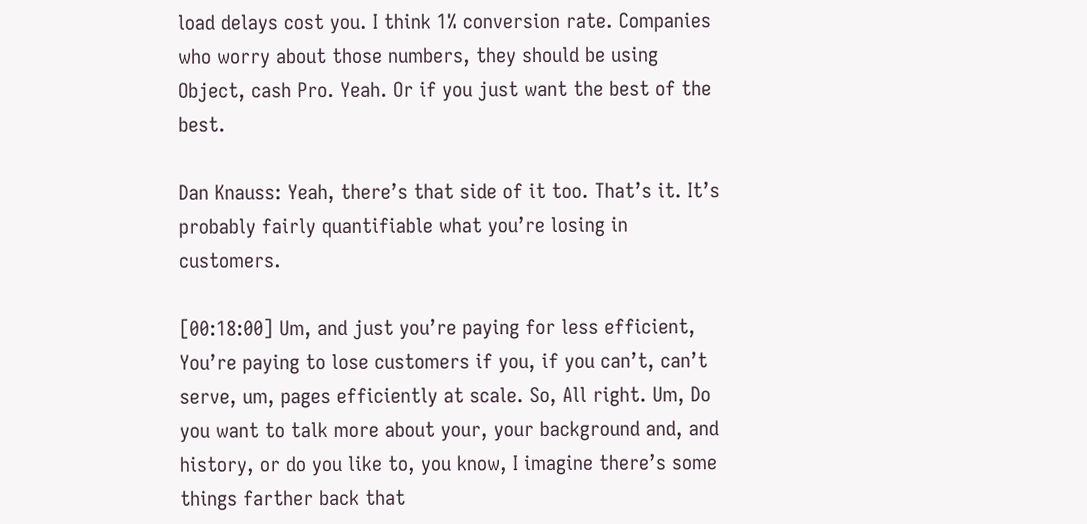load delays cost you. I think 1% conversion rate. Companies who worry about those numbers, they should be using Object, cash Pro. Yeah. Or if you just want the best of the best.

Dan Knauss: Yeah, there’s that side of it too. That’s it. It’s probably fairly quantifiable what you’re losing in customers.

[00:18:00] Um, and just you’re paying for less efficient, You’re paying to lose customers if you, if you can’t, can’t serve, um, pages efficiently at scale. So, All right. Um, Do you want to talk more about your, your background and, and history, or do you like to, you know, I imagine there’s some things farther back that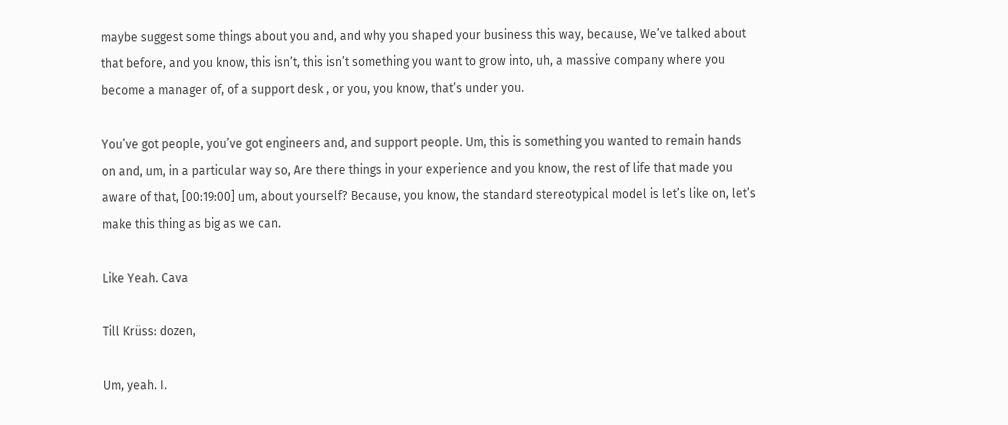maybe suggest some things about you and, and why you shaped your business this way, because, We’ve talked about that before, and you know, this isn’t, this isn’t something you want to grow into, uh, a massive company where you become a manager of, of a support desk , or you, you know, that’s under you.

You’ve got people, you’ve got engineers and, and support people. Um, this is something you wanted to remain hands on and, um, in a particular way so, Are there things in your experience and you know, the rest of life that made you aware of that, [00:19:00] um, about yourself? Because, you know, the standard stereotypical model is let’s like on, let’s make this thing as big as we can.

Like Yeah. Cava

Till Krüss: dozen,

Um, yeah. I.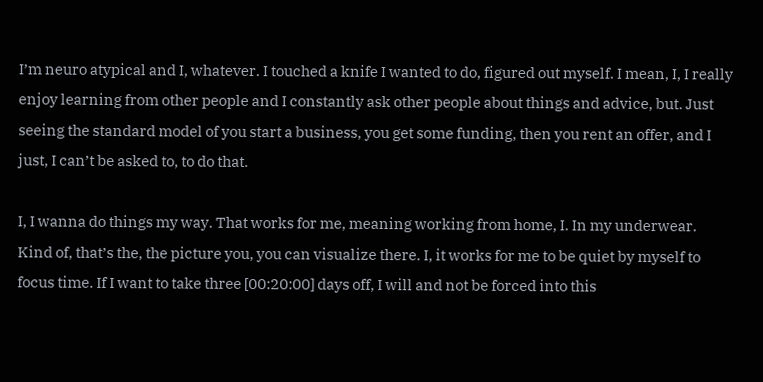I’m neuro atypical and I, whatever. I touched a knife I wanted to do, figured out myself. I mean, I, I really enjoy learning from other people and I constantly ask other people about things and advice, but. Just seeing the standard model of you start a business, you get some funding, then you rent an offer, and I just, I can’t be asked to, to do that.

I, I wanna do things my way. That works for me, meaning working from home, I. In my underwear. Kind of, that’s the, the picture you, you can visualize there. I, it works for me to be quiet by myself to focus time. If I want to take three [00:20:00] days off, I will and not be forced into this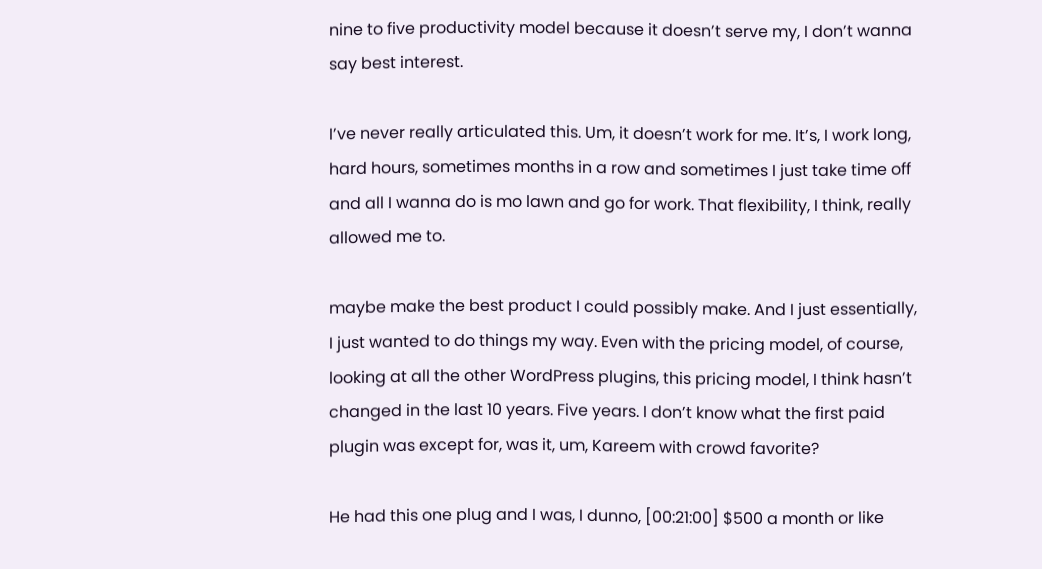nine to five productivity model because it doesn’t serve my, I don’t wanna say best interest.

I’ve never really articulated this. Um, it doesn’t work for me. It’s, I work long, hard hours, sometimes months in a row and sometimes I just take time off and all I wanna do is mo lawn and go for work. That flexibility, I think, really allowed me to.

maybe make the best product I could possibly make. And I just essentially, I just wanted to do things my way. Even with the pricing model, of course, looking at all the other WordPress plugins, this pricing model, I think hasn’t changed in the last 10 years. Five years. I don’t know what the first paid plugin was except for, was it, um, Kareem with crowd favorite?

He had this one plug and I was, I dunno, [00:21:00] $500 a month or like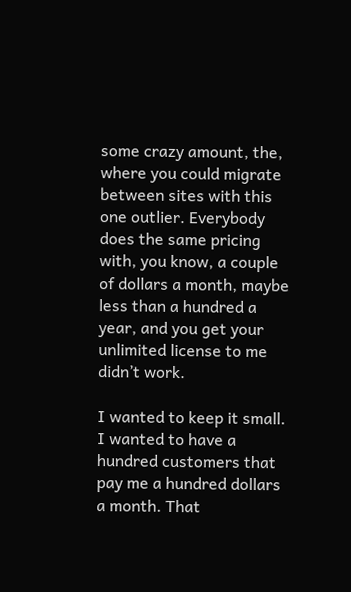some crazy amount, the, where you could migrate between sites with this one outlier. Everybody does the same pricing with, you know, a couple of dollars a month, maybe less than a hundred a year, and you get your unlimited license to me didn’t work.

I wanted to keep it small. I wanted to have a hundred customers that pay me a hundred dollars a month. That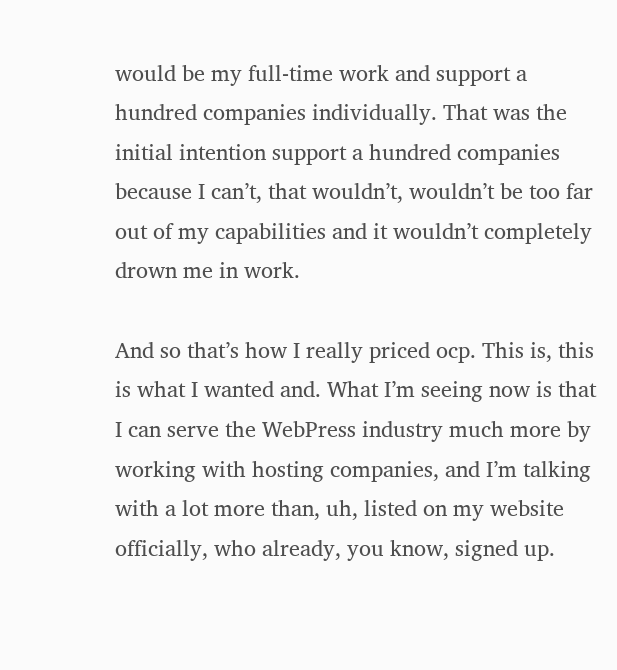would be my full-time work and support a hundred companies individually. That was the initial intention support a hundred companies because I can’t, that wouldn’t, wouldn’t be too far out of my capabilities and it wouldn’t completely drown me in work.

And so that’s how I really priced ocp. This is, this is what I wanted and. What I’m seeing now is that I can serve the WebPress industry much more by working with hosting companies, and I’m talking with a lot more than, uh, listed on my website officially, who already, you know, signed up.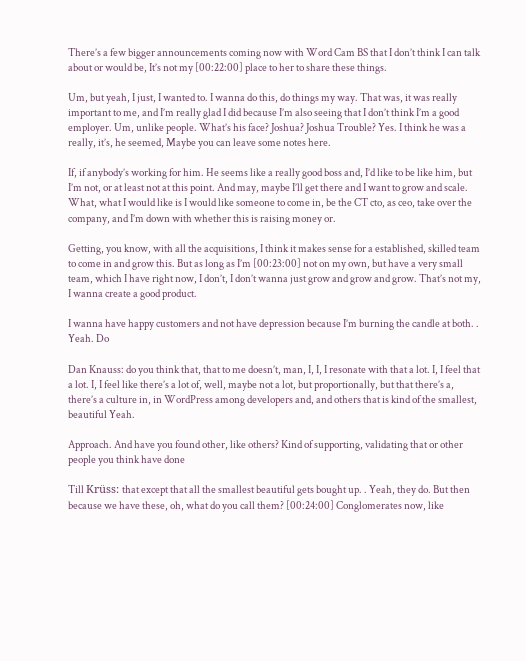There’s a few bigger announcements coming now with Word Cam BS that I don’t think I can talk about or would be, It’s not my [00:22:00] place to her to share these things.

Um, but yeah, I just, I wanted to. I wanna do this, do things my way. That was, it was really important to me, and I’m really glad I did because I’m also seeing that I don’t think I’m a good employer. Um, unlike people. What’s his face? Joshua? Joshua Trouble? Yes. I think he was a really, it’s, he seemed, Maybe you can leave some notes here.

If, if anybody’s working for him. He seems like a really good boss and, I’d like to be like him, but I’m not, or at least not at this point. And may, maybe I’ll get there and I want to grow and scale. What, what I would like is I would like someone to come in, be the CT cto, as ceo, take over the company, and I’m down with whether this is raising money or.

Getting, you know, with all the acquisitions, I think it makes sense for a established, skilled team to come in and grow this. But as long as I’m [00:23:00] not on my own, but have a very small team, which I have right now, I don’t, I don’t wanna just grow and grow and grow. That’s not my, I wanna create a good product.

I wanna have happy customers and not have depression because I’m burning the candle at both. . Yeah. Do

Dan Knauss: do you think that, that to me doesn’t, man, I, I, I resonate with that a lot. I, I feel that a lot. I, I feel like there’s a lot of, well, maybe not a lot, but proportionally, but that there’s a, there’s a culture in, in WordPress among developers and, and others that is kind of the smallest, beautiful Yeah.

Approach. And have you found other, like others? Kind of supporting, validating that or other people you think have done

Till Krüss: that except that all the smallest beautiful gets bought up. . Yeah, they do. But then because we have these, oh, what do you call them? [00:24:00] Conglomerates now, like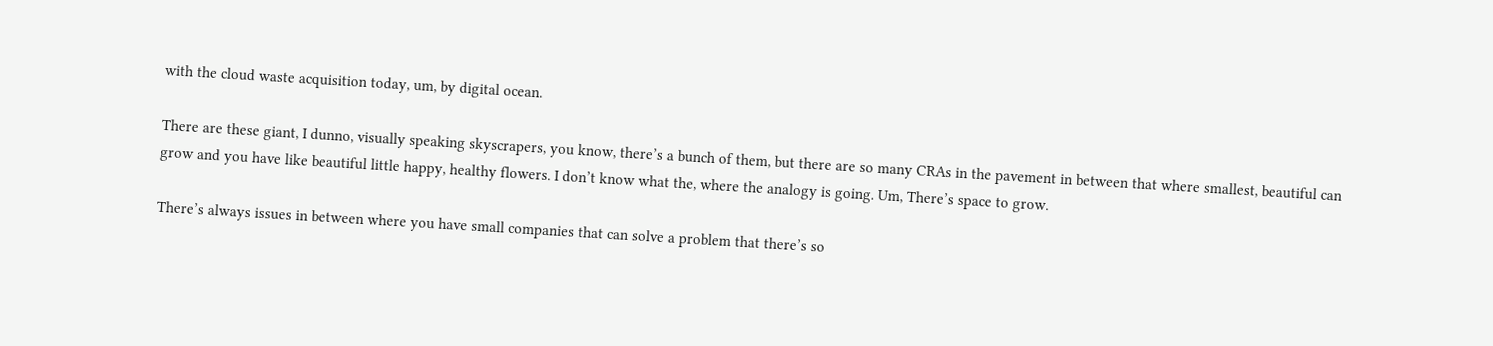with the cloud waste acquisition today, um, by digital ocean.

There are these giant, I dunno, visually speaking skyscrapers, you know, there’s a bunch of them, but there are so many CRAs in the pavement in between that where smallest, beautiful can grow and you have like beautiful little happy, healthy flowers. I don’t know what the, where the analogy is going. Um, There’s space to grow.

There’s always issues in between where you have small companies that can solve a problem that there’s so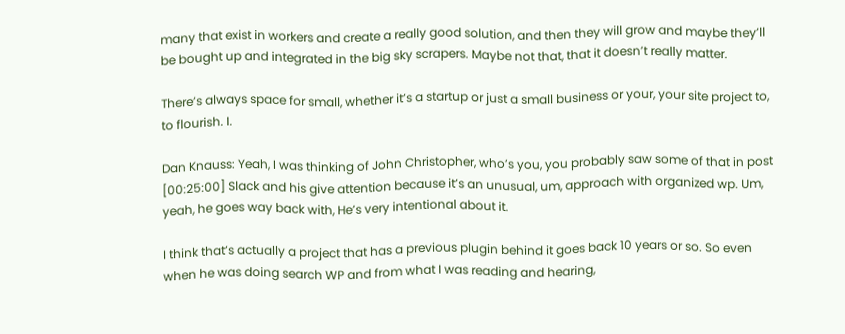many that exist in workers and create a really good solution, and then they will grow and maybe they’ll be bought up and integrated in the big sky scrapers. Maybe not that, that it doesn’t really matter.

There’s always space for small, whether it’s a startup or just a small business or your, your site project to, to flourish. I.

Dan Knauss: Yeah, I was thinking of John Christopher, who’s you, you probably saw some of that in post [00:25:00] Slack and his give attention because it’s an unusual, um, approach with organized wp. Um, yeah, he goes way back with, He’s very intentional about it.

I think that’s actually a project that has a previous plugin behind it goes back 10 years or so. So even when he was doing search WP and from what I was reading and hearing,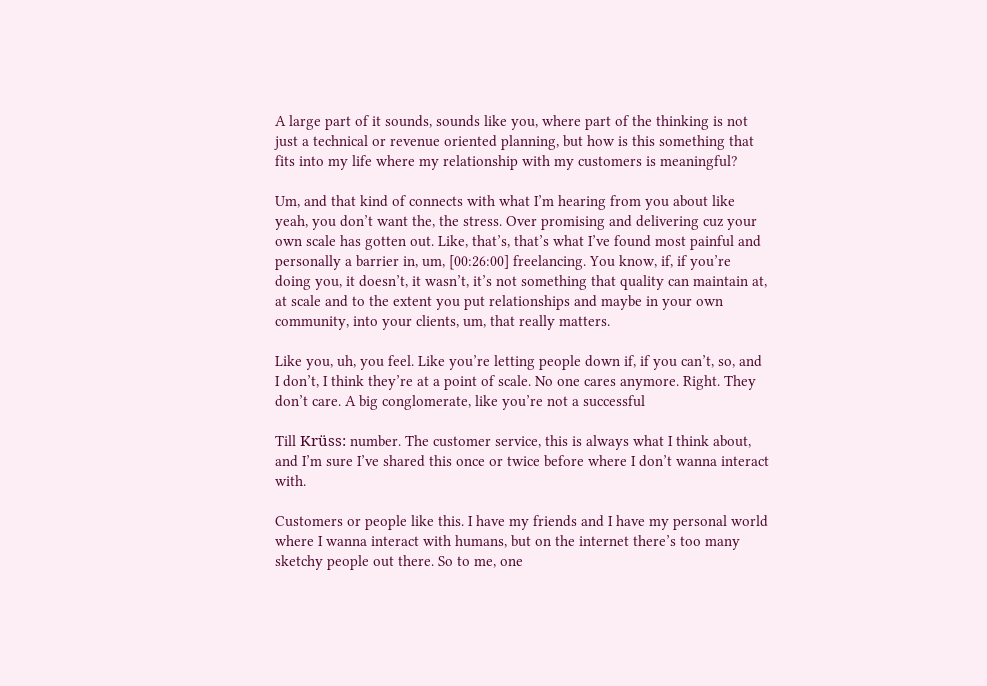A large part of it sounds, sounds like you, where part of the thinking is not just a technical or revenue oriented planning, but how is this something that fits into my life where my relationship with my customers is meaningful?

Um, and that kind of connects with what I’m hearing from you about like yeah, you don’t want the, the stress. Over promising and delivering cuz your own scale has gotten out. Like, that’s, that’s what I’ve found most painful and personally a barrier in, um, [00:26:00] freelancing. You know, if, if you’re doing you, it doesn’t, it wasn’t, it’s not something that quality can maintain at, at scale and to the extent you put relationships and maybe in your own community, into your clients, um, that really matters.

Like you, uh, you feel. Like you’re letting people down if, if you can’t, so, and I don’t, I think they’re at a point of scale. No one cares anymore. Right. They don’t care. A big conglomerate, like you’re not a successful

Till Krüss: number. The customer service, this is always what I think about, and I’m sure I’ve shared this once or twice before where I don’t wanna interact with.

Customers or people like this. I have my friends and I have my personal world where I wanna interact with humans, but on the internet there’s too many sketchy people out there. So to me, one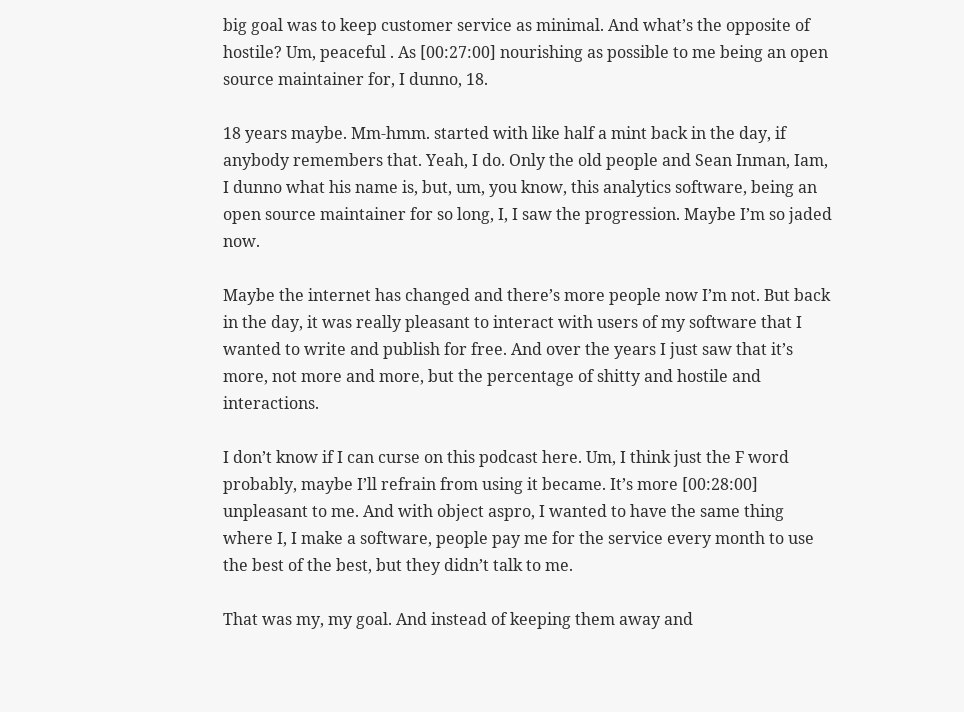big goal was to keep customer service as minimal. And what’s the opposite of hostile? Um, peaceful . As [00:27:00] nourishing as possible to me being an open source maintainer for, I dunno, 18.

18 years maybe. Mm-hmm. started with like half a mint back in the day, if anybody remembers that. Yeah, I do. Only the old people and Sean Inman, Iam, I dunno what his name is, but, um, you know, this analytics software, being an open source maintainer for so long, I, I saw the progression. Maybe I’m so jaded now.

Maybe the internet has changed and there’s more people now I’m not. But back in the day, it was really pleasant to interact with users of my software that I wanted to write and publish for free. And over the years I just saw that it’s more, not more and more, but the percentage of shitty and hostile and interactions.

I don’t know if I can curse on this podcast here. Um, I think just the F word probably, maybe I’ll refrain from using it became. It’s more [00:28:00] unpleasant to me. And with object aspro, I wanted to have the same thing where I, I make a software, people pay me for the service every month to use the best of the best, but they didn’t talk to me.

That was my, my goal. And instead of keeping them away and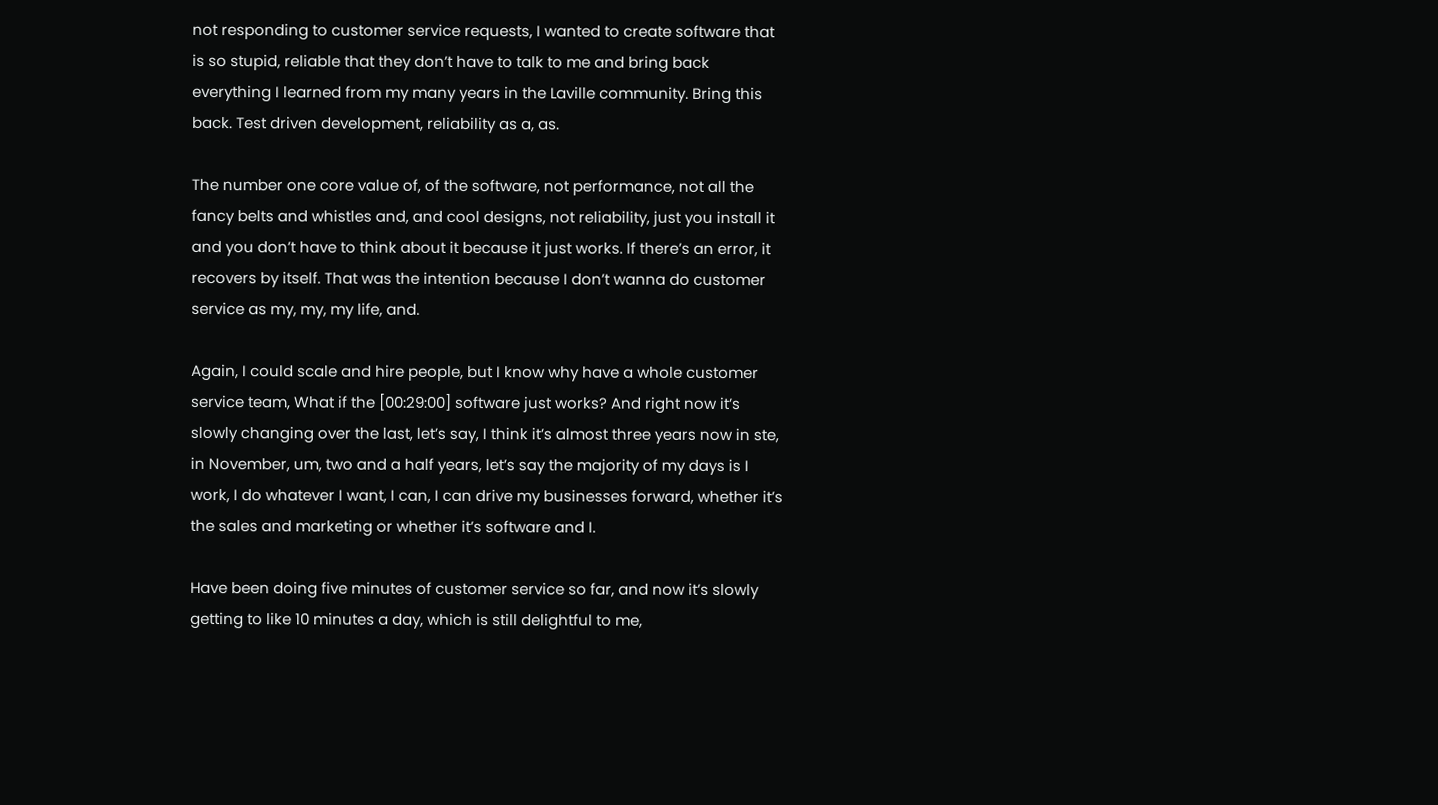not responding to customer service requests, I wanted to create software that is so stupid, reliable that they don’t have to talk to me and bring back everything I learned from my many years in the Laville community. Bring this back. Test driven development, reliability as a, as.

The number one core value of, of the software, not performance, not all the fancy belts and whistles and, and cool designs, not reliability, just you install it and you don’t have to think about it because it just works. If there’s an error, it recovers by itself. That was the intention because I don’t wanna do customer service as my, my, my life, and.

Again, I could scale and hire people, but I know why have a whole customer service team, What if the [00:29:00] software just works? And right now it’s slowly changing over the last, let’s say, I think it’s almost three years now in ste, in November, um, two and a half years, let’s say the majority of my days is I work, I do whatever I want, I can, I can drive my businesses forward, whether it’s the sales and marketing or whether it’s software and I.

Have been doing five minutes of customer service so far, and now it’s slowly getting to like 10 minutes a day, which is still delightful to me,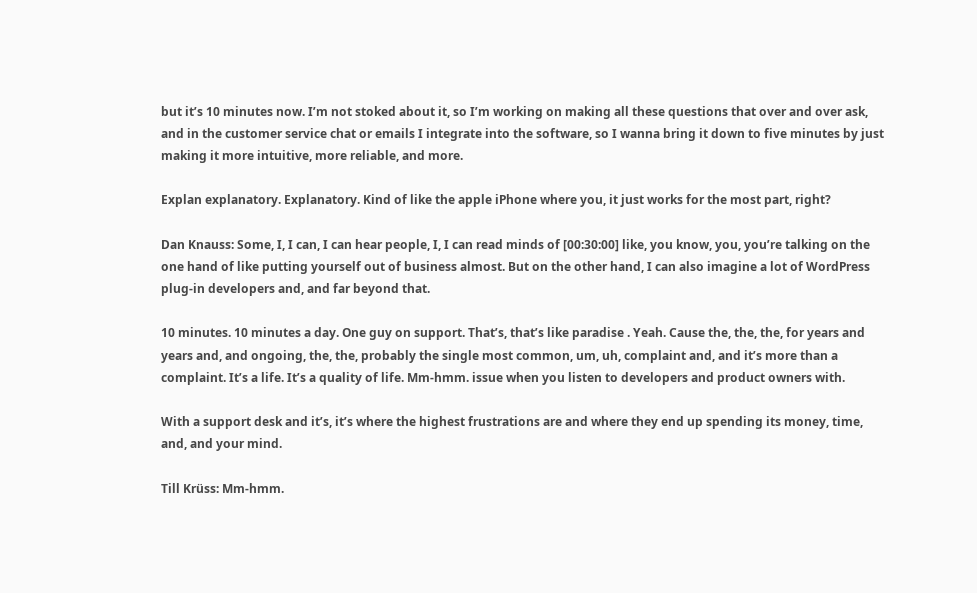but it’s 10 minutes now. I’m not stoked about it, so I’m working on making all these questions that over and over ask, and in the customer service chat or emails I integrate into the software, so I wanna bring it down to five minutes by just making it more intuitive, more reliable, and more.

Explan explanatory. Explanatory. Kind of like the apple iPhone where you, it just works for the most part, right?

Dan Knauss: Some, I, I can, I can hear people, I, I can read minds of [00:30:00] like, you know, you, you’re talking on the one hand of like putting yourself out of business almost. But on the other hand, I can also imagine a lot of WordPress plug-in developers and, and far beyond that.

10 minutes. 10 minutes a day. One guy on support. That’s, that’s like paradise . Yeah. Cause the, the, the, for years and years and, and ongoing, the, the, probably the single most common, um, uh, complaint and, and it’s more than a complaint. It’s a life. It’s a quality of life. Mm-hmm. issue when you listen to developers and product owners with.

With a support desk and it’s, it’s where the highest frustrations are and where they end up spending its money, time, and, and your mind.

Till Krüss: Mm-hmm.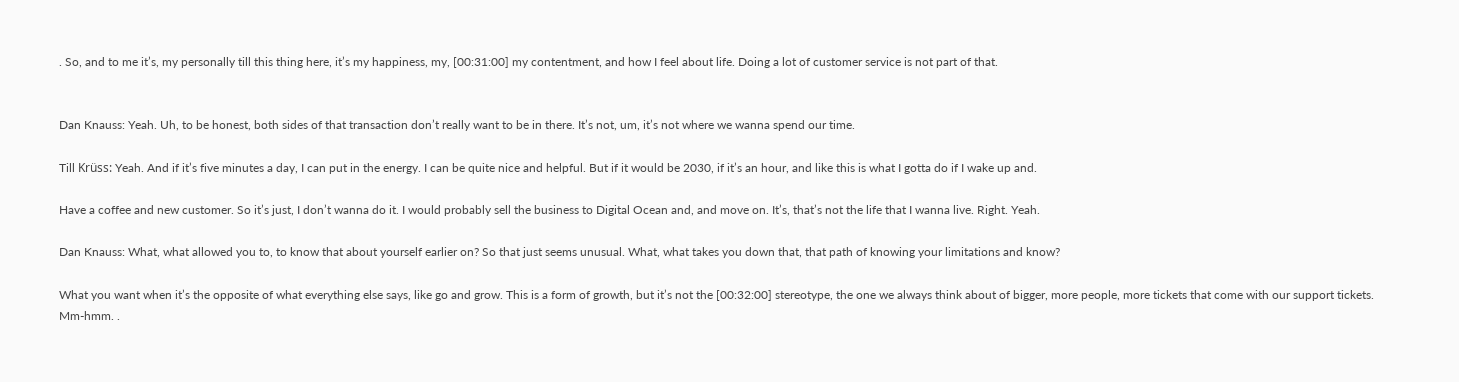. So, and to me it’s, my personally till this thing here, it’s my happiness, my, [00:31:00] my contentment, and how I feel about life. Doing a lot of customer service is not part of that.


Dan Knauss: Yeah. Uh, to be honest, both sides of that transaction don’t really want to be in there. It’s not, um, it’s not where we wanna spend our time.

Till Krüss: Yeah. And if it’s five minutes a day, I can put in the energy. I can be quite nice and helpful. But if it would be 2030, if it’s an hour, and like this is what I gotta do if I wake up and.

Have a coffee and new customer. So it’s just, I don’t wanna do it. I would probably sell the business to Digital Ocean and, and move on. It’s, that’s not the life that I wanna live. Right. Yeah.

Dan Knauss: What, what allowed you to, to know that about yourself earlier on? So that just seems unusual. What, what takes you down that, that path of knowing your limitations and know?

What you want when it’s the opposite of what everything else says, like go and grow. This is a form of growth, but it’s not the [00:32:00] stereotype, the one we always think about of bigger, more people, more tickets that come with our support tickets. Mm-hmm. .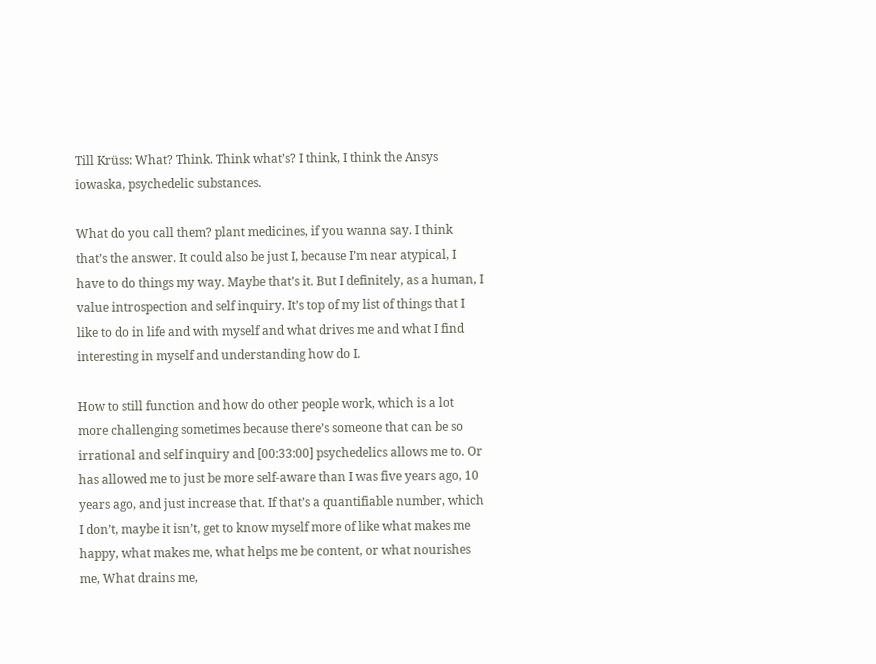Till Krüss: What? Think. Think what’s? I think, I think the Ansys iowaska, psychedelic substances.

What do you call them? plant medicines, if you wanna say. I think that’s the answer. It could also be just I, because I’m near atypical, I have to do things my way. Maybe that’s it. But I definitely, as a human, I value introspection and self inquiry. It’s top of my list of things that I like to do in life and with myself and what drives me and what I find interesting in myself and understanding how do I.

How to still function and how do other people work, which is a lot more challenging sometimes because there’s someone that can be so irrational and self inquiry and [00:33:00] psychedelics allows me to. Or has allowed me to just be more self-aware than I was five years ago, 10 years ago, and just increase that. If that’s a quantifiable number, which I don’t, maybe it isn’t, get to know myself more of like what makes me happy, what makes me, what helps me be content, or what nourishes me, What drains me,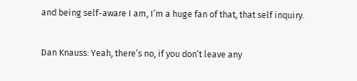and being self-aware I am, I’m a huge fan of that, that self inquiry.

Dan Knauss: Yeah, there’s no, if you don’t leave any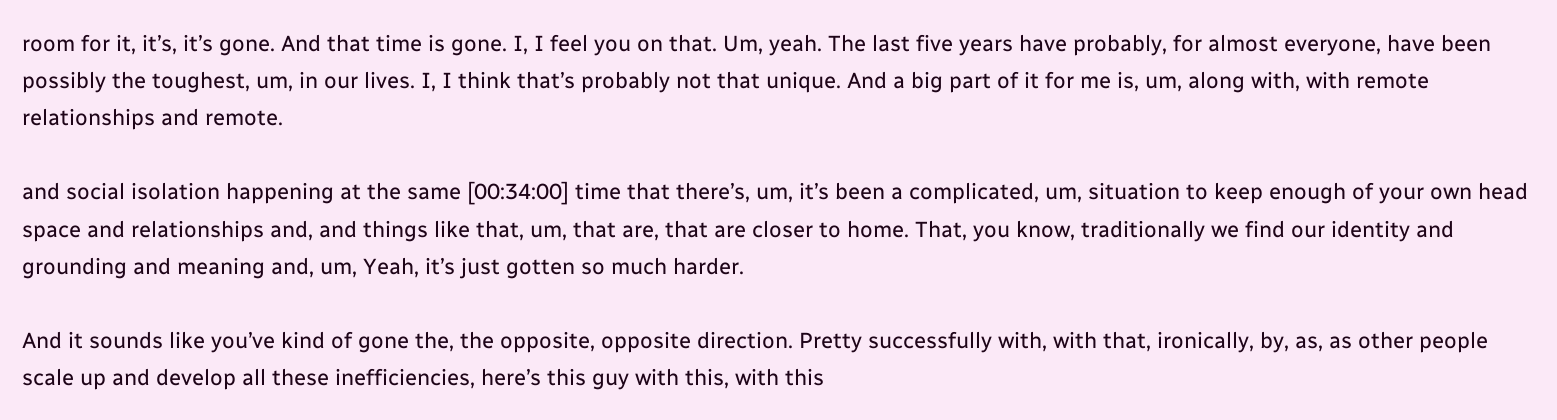room for it, it’s, it’s gone. And that time is gone. I, I feel you on that. Um, yeah. The last five years have probably, for almost everyone, have been possibly the toughest, um, in our lives. I, I think that’s probably not that unique. And a big part of it for me is, um, along with, with remote relationships and remote.

and social isolation happening at the same [00:34:00] time that there’s, um, it’s been a complicated, um, situation to keep enough of your own head space and relationships and, and things like that, um, that are, that are closer to home. That, you know, traditionally we find our identity and grounding and meaning and, um, Yeah, it’s just gotten so much harder.

And it sounds like you’ve kind of gone the, the opposite, opposite direction. Pretty successfully with, with that, ironically, by, as, as other people scale up and develop all these inefficiencies, here’s this guy with this, with this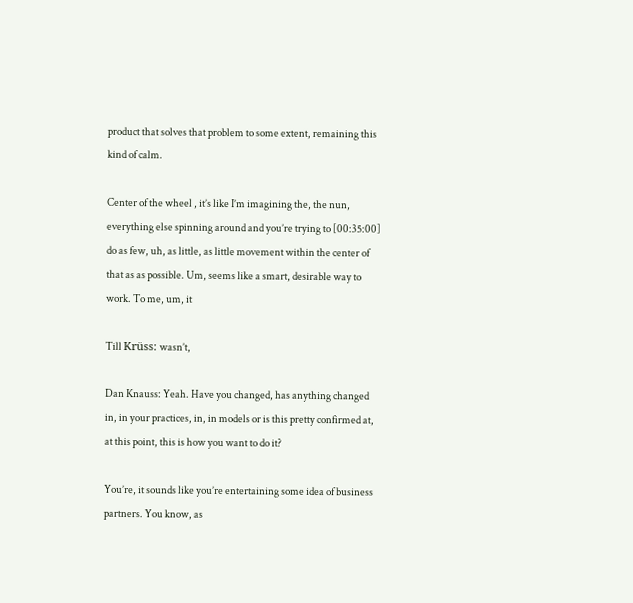product that solves that problem to some extent, remaining this kind of calm.

Center of the wheel , it’s like I’m imagining the, the nun, everything else spinning around and you’re trying to [00:35:00] do as few, uh, as little, as little movement within the center of that as as possible. Um, seems like a smart, desirable way to work. To me, um, it

Till Krüss: wasn’t,

Dan Knauss: Yeah. Have you changed, has anything changed in, in your practices, in, in models or is this pretty confirmed at, at this point, this is how you want to do it?

You’re, it sounds like you’re entertaining some idea of business partners. You know, as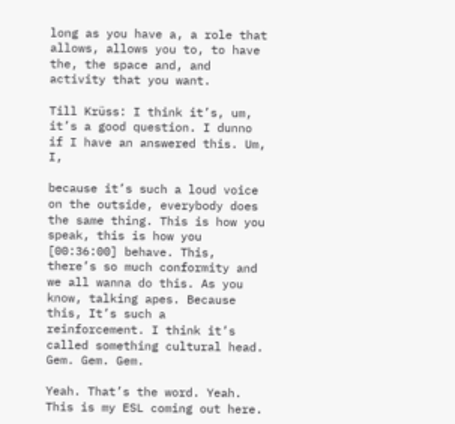long as you have a, a role that allows, allows you to, to have the, the space and, and activity that you want.

Till Krüss: I think it’s, um, it’s a good question. I dunno if I have an answered this. Um, I,

because it’s such a loud voice on the outside, everybody does the same thing. This is how you speak, this is how you [00:36:00] behave. This, there’s so much conformity and we all wanna do this. As you know, talking apes. Because this, It’s such a reinforcement. I think it’s called something cultural head. Gem. Gem. Gem.

Yeah. That’s the word. Yeah. This is my ESL coming out here.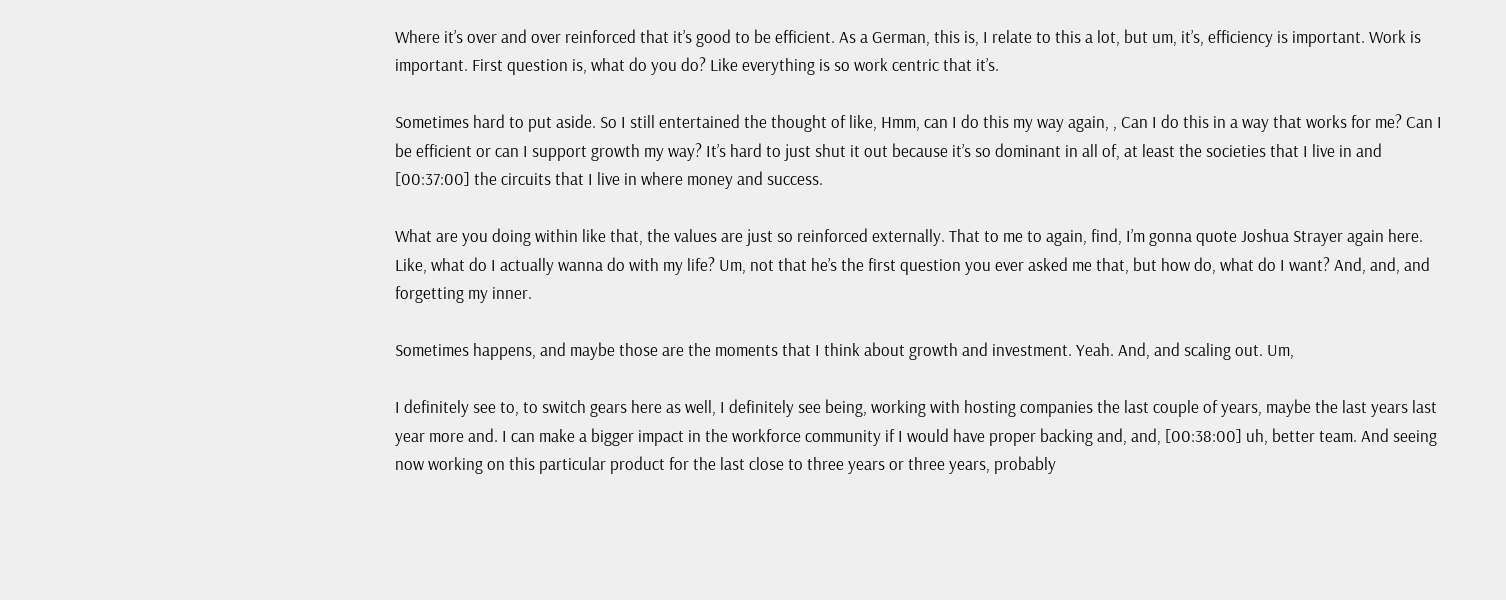Where it’s over and over reinforced that it’s good to be efficient. As a German, this is, I relate to this a lot, but um, it’s, efficiency is important. Work is important. First question is, what do you do? Like everything is so work centric that it’s.

Sometimes hard to put aside. So I still entertained the thought of like, Hmm, can I do this my way again, , Can I do this in a way that works for me? Can I be efficient or can I support growth my way? It’s hard to just shut it out because it’s so dominant in all of, at least the societies that I live in and [00:37:00] the circuits that I live in where money and success.

What are you doing within like that, the values are just so reinforced externally. That to me to again, find, I’m gonna quote Joshua Strayer again here. Like, what do I actually wanna do with my life? Um, not that he’s the first question you ever asked me that, but how do, what do I want? And, and, and forgetting my inner.

Sometimes happens, and maybe those are the moments that I think about growth and investment. Yeah. And, and scaling out. Um,

I definitely see to, to switch gears here as well, I definitely see being, working with hosting companies the last couple of years, maybe the last years last year more and. I can make a bigger impact in the workforce community if I would have proper backing and, and, [00:38:00] uh, better team. And seeing now working on this particular product for the last close to three years or three years, probably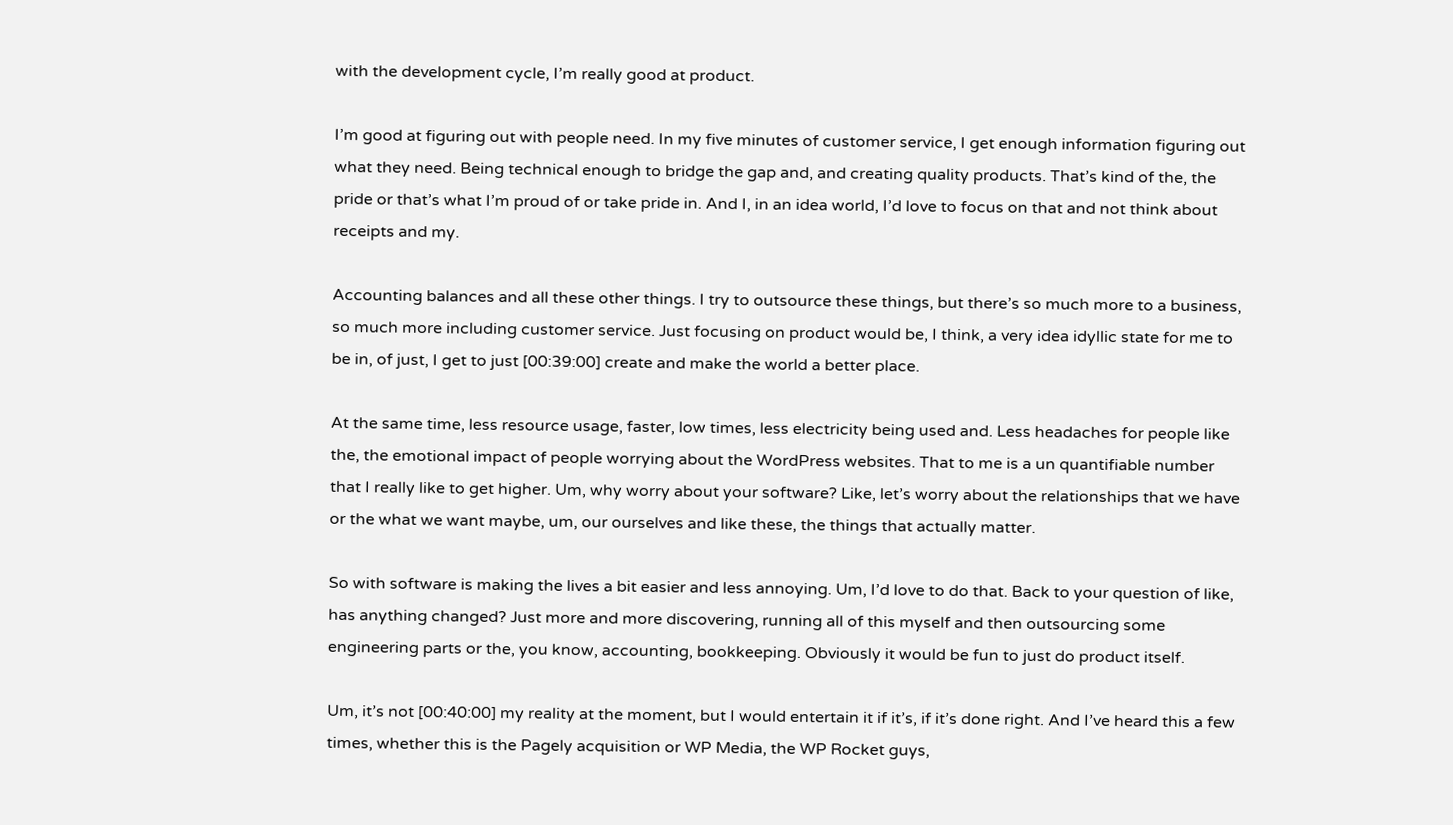with the development cycle, I’m really good at product.

I’m good at figuring out with people need. In my five minutes of customer service, I get enough information figuring out what they need. Being technical enough to bridge the gap and, and creating quality products. That’s kind of the, the pride or that’s what I’m proud of or take pride in. And I, in an idea world, I’d love to focus on that and not think about receipts and my.

Accounting balances and all these other things. I try to outsource these things, but there’s so much more to a business, so much more including customer service. Just focusing on product would be, I think, a very idea idyllic state for me to be in, of just, I get to just [00:39:00] create and make the world a better place.

At the same time, less resource usage, faster, low times, less electricity being used and. Less headaches for people like the, the emotional impact of people worrying about the WordPress websites. That to me is a un quantifiable number that I really like to get higher. Um, why worry about your software? Like, let’s worry about the relationships that we have or the what we want maybe, um, our ourselves and like these, the things that actually matter.

So with software is making the lives a bit easier and less annoying. Um, I’d love to do that. Back to your question of like, has anything changed? Just more and more discovering, running all of this myself and then outsourcing some engineering parts or the, you know, accounting, bookkeeping. Obviously it would be fun to just do product itself.

Um, it’s not [00:40:00] my reality at the moment, but I would entertain it if it’s, if it’s done right. And I’ve heard this a few times, whether this is the Pagely acquisition or WP Media, the WP Rocket guys,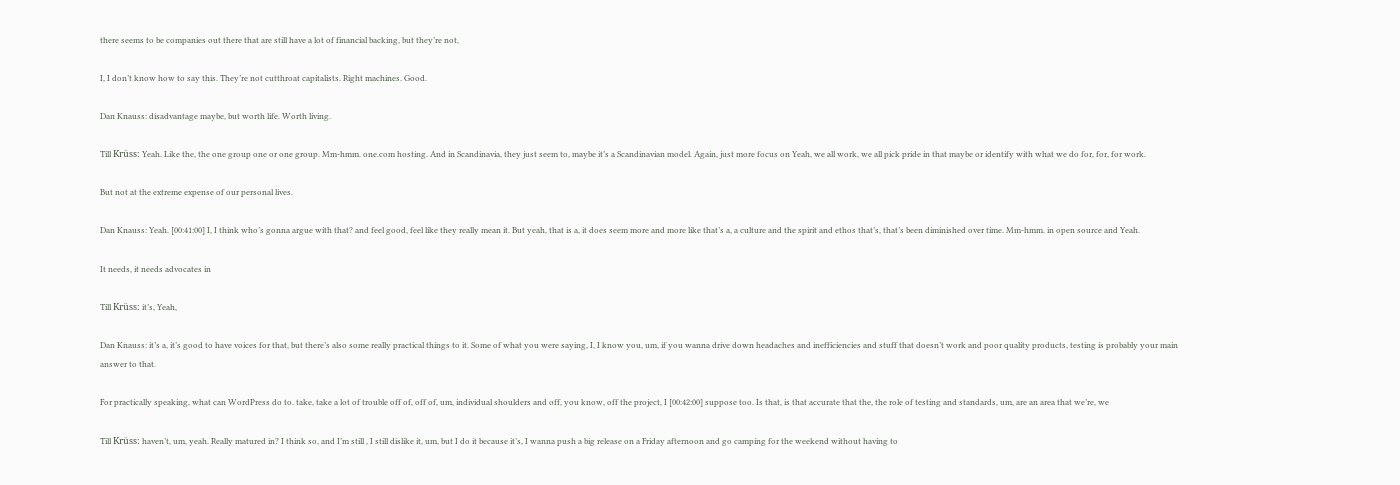there seems to be companies out there that are still have a lot of financial backing, but they’re not,

I, I don’t know how to say this. They’re not cutthroat capitalists. Right machines. Good.

Dan Knauss: disadvantage maybe, but worth life. Worth living.

Till Krüss: Yeah. Like the, the one group one or one group. Mm-hmm. one.com hosting. And in Scandinavia, they just seem to, maybe it’s a Scandinavian model. Again, just more focus on Yeah, we all work, we all pick pride in that maybe or identify with what we do for, for, for work.

But not at the extreme expense of our personal lives.

Dan Knauss: Yeah. [00:41:00] I, I think who’s gonna argue with that? and feel good, feel like they really mean it. But yeah, that is a, it does seem more and more like that’s a, a culture and the spirit and ethos that’s, that’s been diminished over time. Mm-hmm. in open source and Yeah.

It needs, it needs advocates in

Till Krüss: it’s, Yeah,

Dan Knauss: it’s a, it’s good to have voices for that, but there’s also some really practical things to it. Some of what you were saying, I, I know you, um, if you wanna drive down headaches and inefficiencies and stuff that doesn’t work and poor quality products, testing is probably your main answer to that.

For practically speaking, what can WordPress do to. take, take a lot of trouble off of, off of, um, individual shoulders and off, you know, off the project, I [00:42:00] suppose too. Is that, is that accurate that the, the role of testing and standards, um, are an area that we’re, we

Till Krüss: haven’t, um, yeah. Really matured in? I think so, and I’m still , I still dislike it, um, but I do it because it’s, I wanna push a big release on a Friday afternoon and go camping for the weekend without having to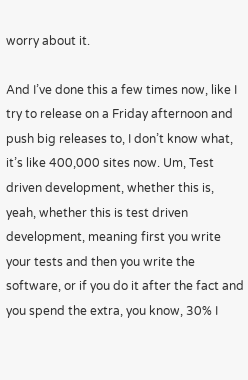worry about it.

And I’ve done this a few times now, like I try to release on a Friday afternoon and push big releases to, I don’t know what, it’s like 400,000 sites now. Um, Test driven development, whether this is, yeah, whether this is test driven development, meaning first you write your tests and then you write the software, or if you do it after the fact and you spend the extra, you know, 30% I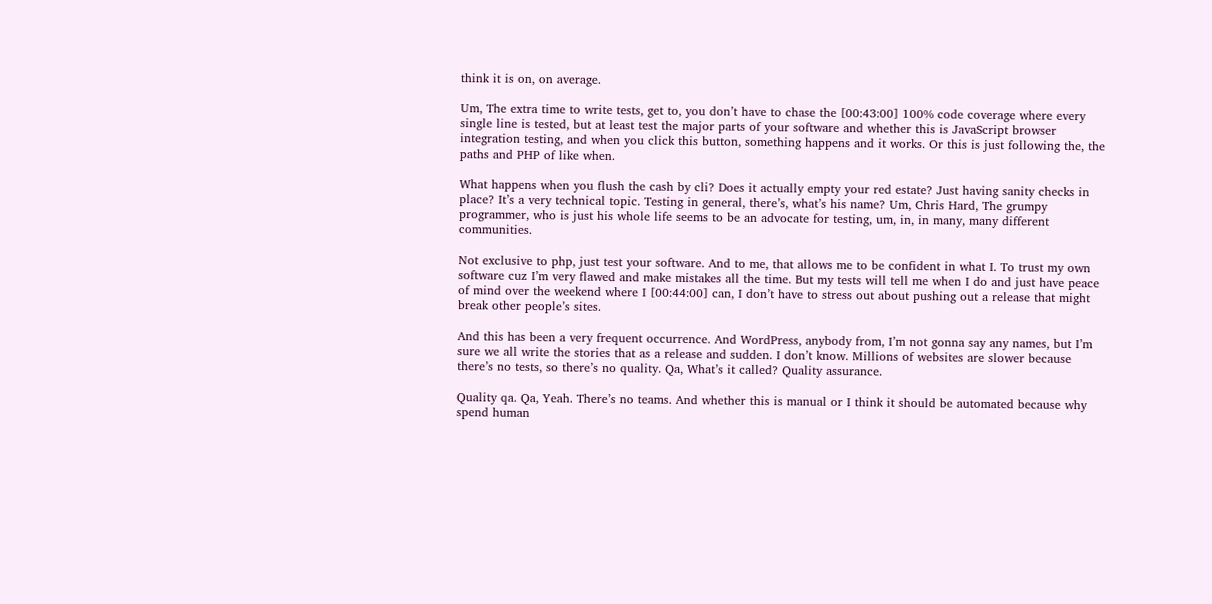think it is on, on average.

Um, The extra time to write tests, get to, you don’t have to chase the [00:43:00] 100% code coverage where every single line is tested, but at least test the major parts of your software and whether this is JavaScript browser integration testing, and when you click this button, something happens and it works. Or this is just following the, the paths and PHP of like when.

What happens when you flush the cash by cli? Does it actually empty your red estate? Just having sanity checks in place? It’s a very technical topic. Testing in general, there’s, what’s his name? Um, Chris Hard, The grumpy programmer, who is just his whole life seems to be an advocate for testing, um, in, in many, many different communities.

Not exclusive to php, just test your software. And to me, that allows me to be confident in what I. To trust my own software cuz I’m very flawed and make mistakes all the time. But my tests will tell me when I do and just have peace of mind over the weekend where I [00:44:00] can, I don’t have to stress out about pushing out a release that might break other people’s sites.

And this has been a very frequent occurrence. And WordPress, anybody from, I’m not gonna say any names, but I’m sure we all write the stories that as a release and sudden. I don’t know. Millions of websites are slower because there’s no tests, so there’s no quality. Qa, What’s it called? Quality assurance.

Quality qa. Qa, Yeah. There’s no teams. And whether this is manual or I think it should be automated because why spend human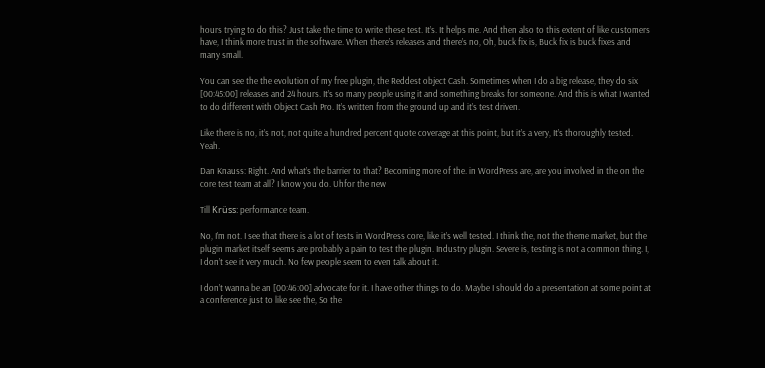hours trying to do this? Just take the time to write these test. It’s. It helps me. And then also to this extent of like customers have, I think more trust in the software. When there’s releases and there’s no, Oh, buck fix is, Buck fix is buck fixes and many small.

You can see the the evolution of my free plugin, the Reddest object Cash. Sometimes when I do a big release, they do six [00:45:00] releases and 24 hours. It’s so many people using it and something breaks for someone. And this is what I wanted to do different with Object Cash Pro. It’s written from the ground up and it’s test driven.

Like there is no, it’s not, not quite a hundred percent quote coverage at this point, but it’s a very, It’s thoroughly tested. Yeah.

Dan Knauss: Right. And what’s the barrier to that? Becoming more of the. in WordPress are, are you involved in the on the core test team at all? I know you do. Uhfor the new

Till Krüss: performance team.

No, I’m not. I see that there is a lot of tests in WordPress core, like it’s well tested. I think the, not the theme market, but the plugin market itself seems are probably a pain to test the plugin. Industry plugin. Severe is, testing is not a common thing. I, I don’t see it very much. No few people seem to even talk about it.

I don’t wanna be an [00:46:00] advocate for it. I have other things to do. Maybe I should do a presentation at some point at a conference just to like see the, So the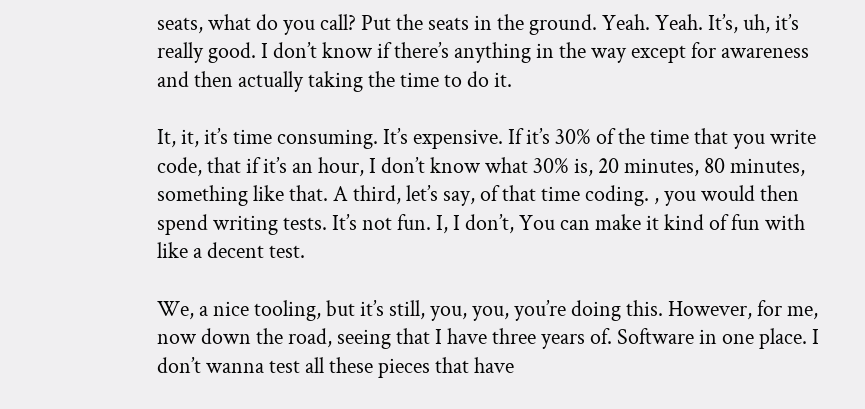seats, what do you call? Put the seats in the ground. Yeah. Yeah. It’s, uh, it’s really good. I don’t know if there’s anything in the way except for awareness and then actually taking the time to do it.

It, it, it’s time consuming. It’s expensive. If it’s 30% of the time that you write code, that if it’s an hour, I don’t know what 30% is, 20 minutes, 80 minutes, something like that. A third, let’s say, of that time coding. , you would then spend writing tests. It’s not fun. I, I don’t, You can make it kind of fun with like a decent test.

We, a nice tooling, but it’s still, you, you, you’re doing this. However, for me, now down the road, seeing that I have three years of. Software in one place. I don’t wanna test all these pieces that have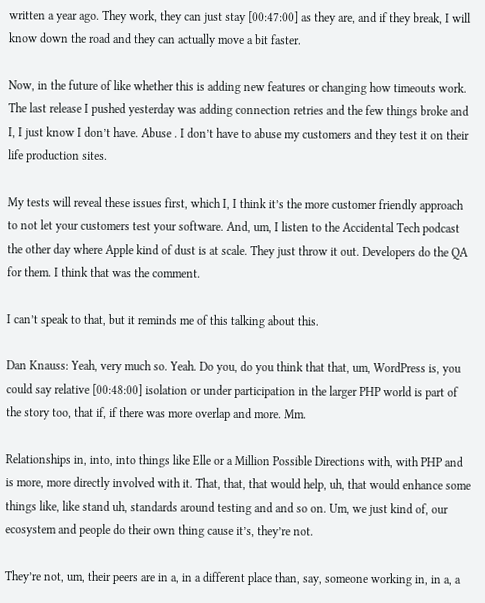written a year ago. They work, they can just stay [00:47:00] as they are, and if they break, I will know down the road and they can actually move a bit faster.

Now, in the future of like whether this is adding new features or changing how timeouts work. The last release I pushed yesterday was adding connection retries and the few things broke and I, I just know I don’t have. Abuse . I don’t have to abuse my customers and they test it on their life production sites.

My tests will reveal these issues first, which I, I think it’s the more customer friendly approach to not let your customers test your software. And, um, I listen to the Accidental Tech podcast the other day where Apple kind of dust is at scale. They just throw it out. Developers do the QA for them. I think that was the comment.

I can’t speak to that, but it reminds me of this talking about this.

Dan Knauss: Yeah, very much so. Yeah. Do you, do you think that that, um, WordPress is, you could say relative [00:48:00] isolation or under participation in the larger PHP world is part of the story too, that if, if there was more overlap and more. Mm.

Relationships in, into, into things like Elle or a Million Possible Directions with, with PHP and is more, more directly involved with it. That, that, that would help, uh, that would enhance some things like, like stand uh, standards around testing and and so on. Um, we just kind of, our ecosystem and people do their own thing cause it’s, they’re not.

They’re not, um, their peers are in a, in a different place than, say, someone working in, in a, a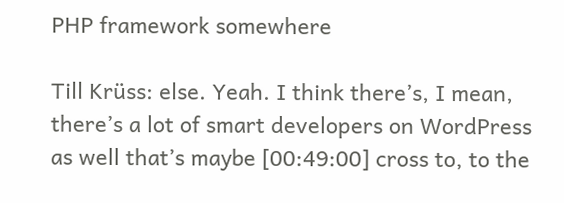PHP framework somewhere

Till Krüss: else. Yeah. I think there’s, I mean, there’s a lot of smart developers on WordPress as well that’s maybe [00:49:00] cross to, to the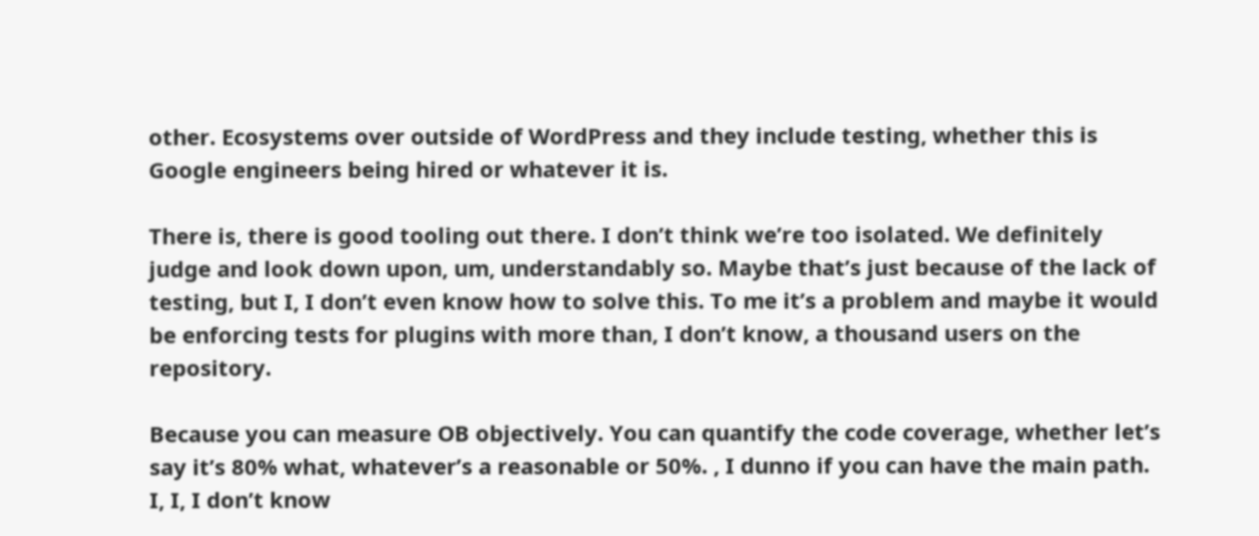other. Ecosystems over outside of WordPress and they include testing, whether this is Google engineers being hired or whatever it is.

There is, there is good tooling out there. I don’t think we’re too isolated. We definitely judge and look down upon, um, understandably so. Maybe that’s just because of the lack of testing, but I, I don’t even know how to solve this. To me it’s a problem and maybe it would be enforcing tests for plugins with more than, I don’t know, a thousand users on the repository.

Because you can measure OB objectively. You can quantify the code coverage, whether let’s say it’s 80% what, whatever’s a reasonable or 50%. , I dunno if you can have the main path. I, I, I don’t know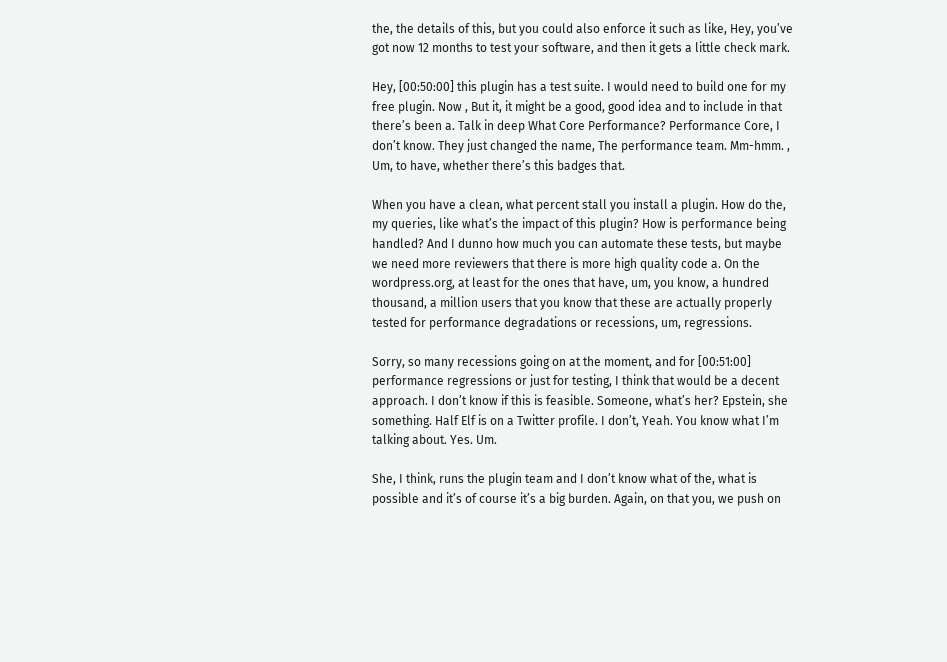the, the details of this, but you could also enforce it such as like, Hey, you’ve got now 12 months to test your software, and then it gets a little check mark.

Hey, [00:50:00] this plugin has a test suite. I would need to build one for my free plugin. Now , But it, it might be a good, good idea and to include in that there’s been a. Talk in deep What Core Performance? Performance Core, I don’t know. They just changed the name, The performance team. Mm-hmm. , Um, to have, whether there’s this badges that.

When you have a clean, what percent stall you install a plugin. How do the, my queries, like what’s the impact of this plugin? How is performance being handled? And I dunno how much you can automate these tests, but maybe we need more reviewers that there is more high quality code a. On the wordpress.org, at least for the ones that have, um, you know, a hundred thousand, a million users that you know that these are actually properly tested for performance degradations or recessions, um, regressions.

Sorry, so many recessions going on at the moment, and for [00:51:00] performance regressions or just for testing, I think that would be a decent approach. I don’t know if this is feasible. Someone, what’s her? Epstein, she something. Half Elf is on a Twitter profile. I don’t, Yeah. You know what I’m talking about. Yes. Um.

She, I think, runs the plugin team and I don’t know what of the, what is possible and it’s of course it’s a big burden. Again, on that you, we push on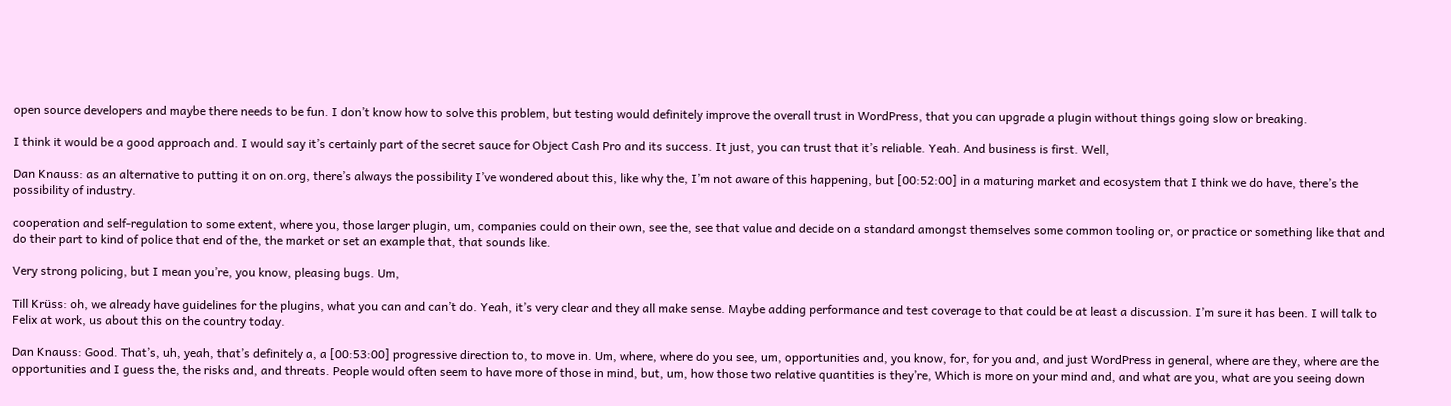open source developers and maybe there needs to be fun. I don’t know how to solve this problem, but testing would definitely improve the overall trust in WordPress, that you can upgrade a plugin without things going slow or breaking.

I think it would be a good approach and. I would say it’s certainly part of the secret sauce for Object Cash Pro and its success. It just, you can trust that it’s reliable. Yeah. And business is first. Well,

Dan Knauss: as an alternative to putting it on on.org, there’s always the possibility I’ve wondered about this, like why the, I’m not aware of this happening, but [00:52:00] in a maturing market and ecosystem that I think we do have, there’s the possibility of industry.

cooperation and self-regulation to some extent, where you, those larger plugin, um, companies could on their own, see the, see that value and decide on a standard amongst themselves some common tooling or, or practice or something like that and do their part to kind of police that end of the, the market or set an example that, that sounds like.

Very strong policing, but I mean you’re, you know, pleasing bugs. Um,

Till Krüss: oh, we already have guidelines for the plugins, what you can and can’t do. Yeah, it’s very clear and they all make sense. Maybe adding performance and test coverage to that could be at least a discussion. I’m sure it has been. I will talk to Felix at work, us about this on the country today.

Dan Knauss: Good. That’s, uh, yeah, that’s definitely a, a [00:53:00] progressive direction to, to move in. Um, where, where do you see, um, opportunities and, you know, for, for you and, and just WordPress in general, where are they, where are the opportunities and I guess the, the risks and, and threats. People would often seem to have more of those in mind, but, um, how those two relative quantities is they’re, Which is more on your mind and, and what are you, what are you seeing down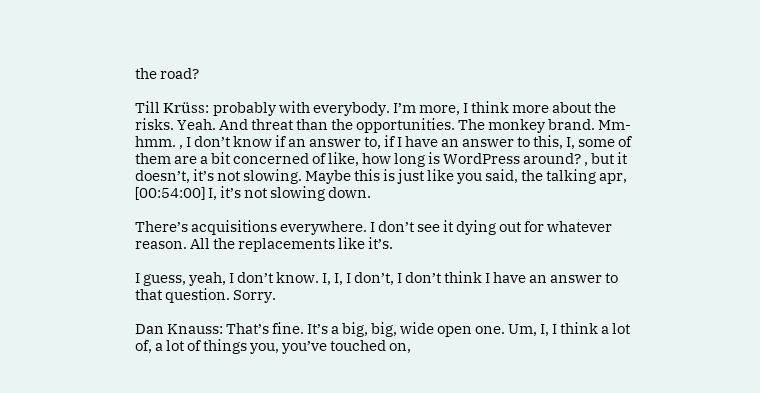the road?

Till Krüss: probably with everybody. I’m more, I think more about the risks. Yeah. And threat than the opportunities. The monkey brand. Mm-hmm. , I don’t know if an answer to, if I have an answer to this, I, some of them are a bit concerned of like, how long is WordPress around? , but it doesn’t, it’s not slowing. Maybe this is just like you said, the talking apr, [00:54:00] I, it’s not slowing down.

There’s acquisitions everywhere. I don’t see it dying out for whatever reason. All the replacements like it’s.

I guess, yeah, I don’t know. I, I, I don’t, I don’t think I have an answer to that question. Sorry.

Dan Knauss: That’s fine. It’s a big, big, wide open one. Um, I, I think a lot of, a lot of things you, you’ve touched on,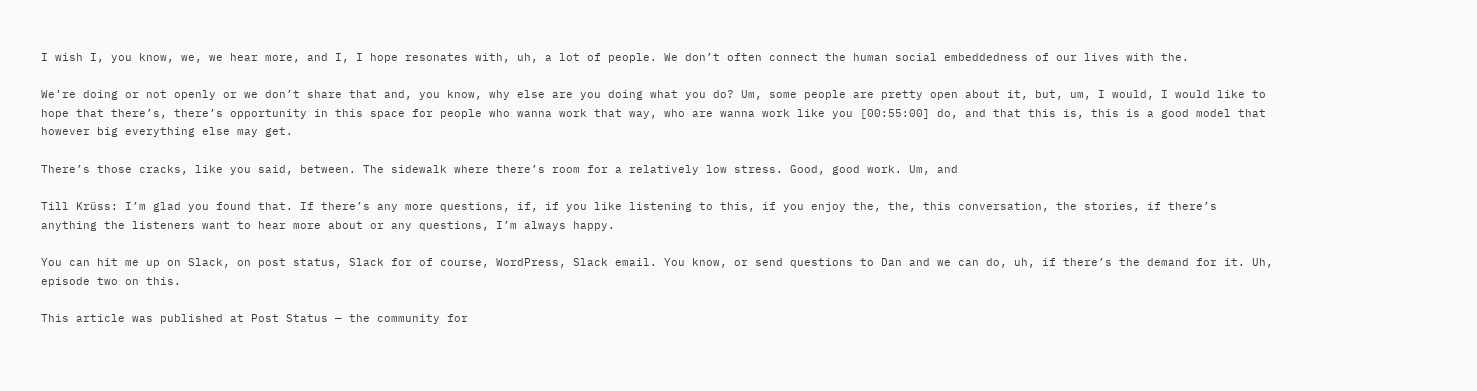I wish I, you know, we, we hear more, and I, I hope resonates with, uh, a lot of people. We don’t often connect the human social embeddedness of our lives with the.

We’re doing or not openly or we don’t share that and, you know, why else are you doing what you do? Um, some people are pretty open about it, but, um, I would, I would like to hope that there’s, there’s opportunity in this space for people who wanna work that way, who are wanna work like you [00:55:00] do, and that this is, this is a good model that however big everything else may get.

There’s those cracks, like you said, between. The sidewalk where there’s room for a relatively low stress. Good, good work. Um, and

Till Krüss: I’m glad you found that. If there’s any more questions, if, if you like listening to this, if you enjoy the, the, this conversation, the stories, if there’s anything the listeners want to hear more about or any questions, I’m always happy.

You can hit me up on Slack, on post status, Slack for of course, WordPress, Slack email. You know, or send questions to Dan and we can do, uh, if there’s the demand for it. Uh, episode two on this.

This article was published at Post Status — the community for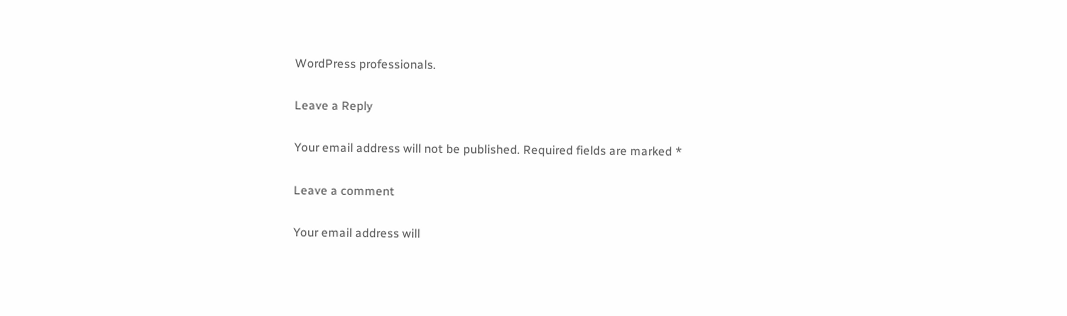WordPress professionals.

Leave a Reply

Your email address will not be published. Required fields are marked *

Leave a comment

Your email address will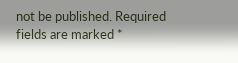not be published. Required fields are marked *